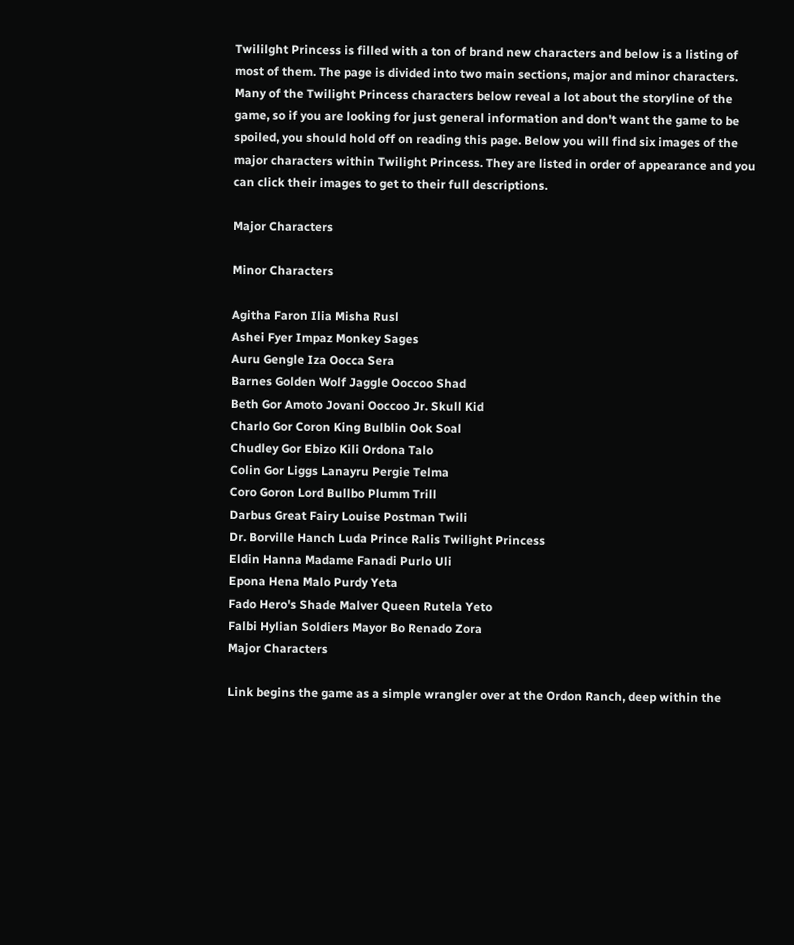Twililght Princess is filled with a ton of brand new characters and below is a listing of most of them. The page is divided into two main sections, major and minor characters. Many of the Twilight Princess characters below reveal a lot about the storyline of the game, so if you are looking for just general information and don't want the game to be spoiled, you should hold off on reading this page. Below you will find six images of the major characters within Twilight Princess. They are listed in order of appearance and you can click their images to get to their full descriptions.

Major Characters

Minor Characters

Agitha Faron Ilia Misha Rusl
Ashei Fyer Impaz Monkey Sages
Auru Gengle Iza Oocca Sera
Barnes Golden Wolf Jaggle Ooccoo Shad
Beth Gor Amoto Jovani Ooccoo Jr. Skull Kid
Charlo Gor Coron King Bulblin Ook Soal
Chudley Gor Ebizo Kili Ordona Talo
Colin Gor Liggs Lanayru Pergie Telma
Coro Goron Lord Bullbo Plumm Trill
Darbus Great Fairy Louise Postman Twili
Dr. Borville Hanch Luda Prince Ralis Twilight Princess
Eldin Hanna Madame Fanadi Purlo Uli
Epona Hena Malo Purdy Yeta
Fado Hero's Shade Malver Queen Rutela Yeto
Falbi Hylian Soldiers Mayor Bo Renado Zora
Major Characters

Link begins the game as a simple wrangler over at the Ordon Ranch, deep within the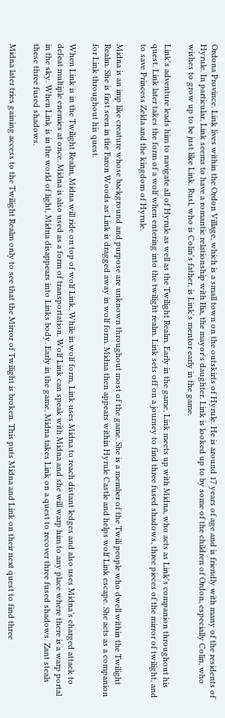Ordona Province. Link lives within the Ordon Village, which is a small town on the outskirts of Hyrule. He is around 17 years of age and is friendly with many of the residents of Hyrule. In particular, Link seems to have a romantic relationship with Ilia, the mayor's daughter. Link is looked up to by some of the children of Ordon, especially Colin, who wishes to grow up to be just like Link. Rusl, who is Colin's father, is Link's mentor early in the game.

Link's adventure leads him to navigate all of Hyrule as well as the Twilight Realm. Early in the game, Link meets up with Midna, who acts as Link's companion throughout his quest. Link later takes the form of a wolf when entering into the twilight realm. Link sets off on a journey to find three fused shadows, three pieces of the mirror of twilight, and to save Princess Zelda and the kingdom of Hyrule.

Midna is an imp like creature whose background and purpose are unknown throughout most of the game. She is a member of the Twili people who dwell within the Twilight Realm. She is first seen in the Faron Woods as Link is dragged away in wolf form. Midna then appears within Hyrule Castle and helps wolf Link escape. She acts as a companion for Link throughout his quest.

When Link is in the Twilight Realm, Midna will ride on top of wolf Link. While in wolf form, Link uses Midna to reach distant ledges and also uses Midna’s charged attack to defeat multiple enemies at once. Midna is also used as a form of transportation. Wolf Link can speak with Midna and she will warp him to any place where there is a warp portal in the sky. When Link is in the world of light, Midna disappears into Links body. Early in the game, Midna takes Link on a quest to recover three fused shadows. Zant steals these three fused shadows.

Midna later tries gaining access to the Twilight Realm only to see that the Mirror of Twilight is broken. This puts Midna and Link on their next quest to find three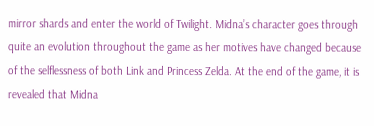mirror shards and enter the world of Twilight. Midna’s character goes through quite an evolution throughout the game as her motives have changed because of the selflessness of both Link and Princess Zelda. At the end of the game, it is revealed that Midna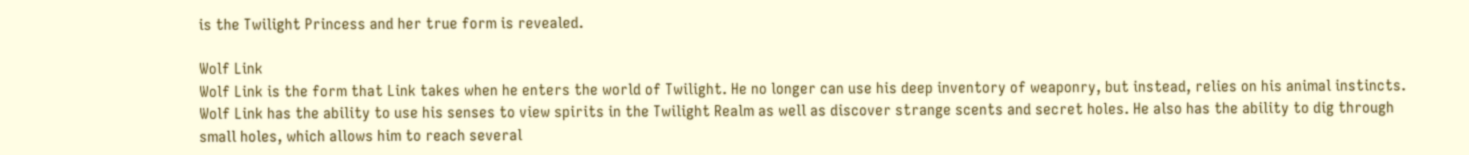is the Twilight Princess and her true form is revealed.

Wolf Link
Wolf Link is the form that Link takes when he enters the world of Twilight. He no longer can use his deep inventory of weaponry, but instead, relies on his animal instincts. Wolf Link has the ability to use his senses to view spirits in the Twilight Realm as well as discover strange scents and secret holes. He also has the ability to dig through small holes, which allows him to reach several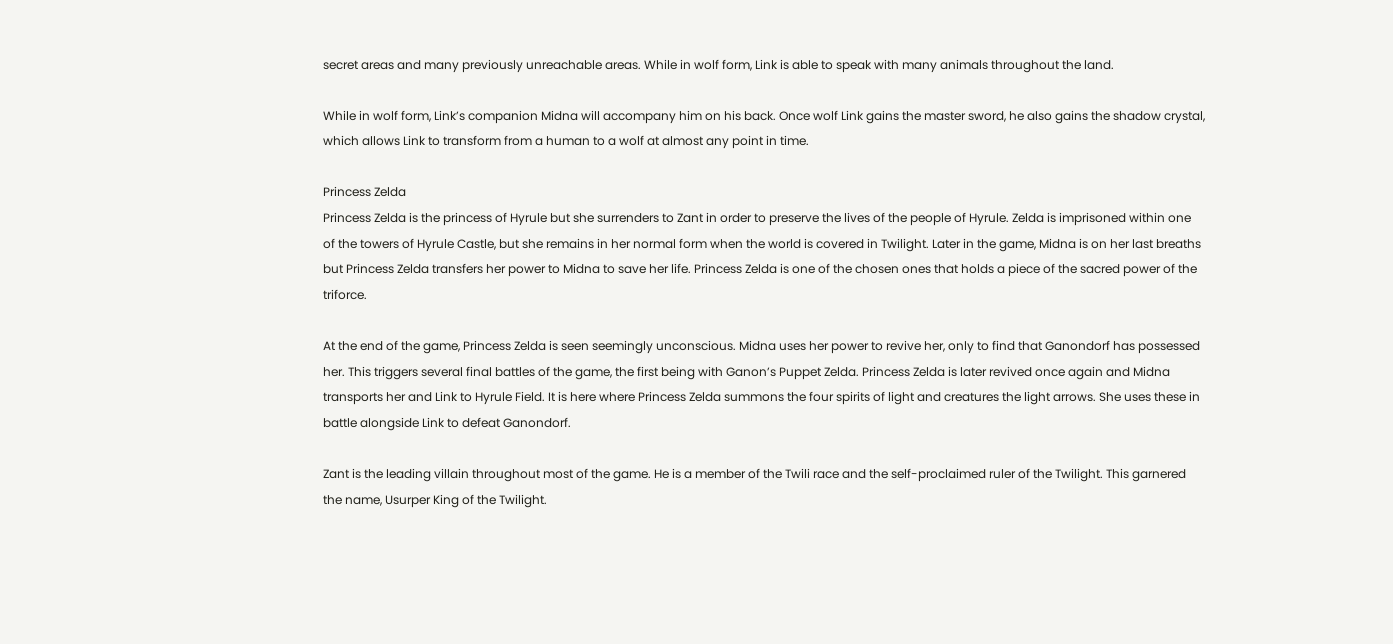secret areas and many previously unreachable areas. While in wolf form, Link is able to speak with many animals throughout the land.

While in wolf form, Link’s companion Midna will accompany him on his back. Once wolf Link gains the master sword, he also gains the shadow crystal, which allows Link to transform from a human to a wolf at almost any point in time.

Princess Zelda
Princess Zelda is the princess of Hyrule but she surrenders to Zant in order to preserve the lives of the people of Hyrule. Zelda is imprisoned within one of the towers of Hyrule Castle, but she remains in her normal form when the world is covered in Twilight. Later in the game, Midna is on her last breaths but Princess Zelda transfers her power to Midna to save her life. Princess Zelda is one of the chosen ones that holds a piece of the sacred power of the triforce.

At the end of the game, Princess Zelda is seen seemingly unconscious. Midna uses her power to revive her, only to find that Ganondorf has possessed her. This triggers several final battles of the game, the first being with Ganon’s Puppet Zelda. Princess Zelda is later revived once again and Midna transports her and Link to Hyrule Field. It is here where Princess Zelda summons the four spirits of light and creatures the light arrows. She uses these in battle alongside Link to defeat Ganondorf.

Zant is the leading villain throughout most of the game. He is a member of the Twili race and the self-proclaimed ruler of the Twilight. This garnered the name, Usurper King of the Twilight.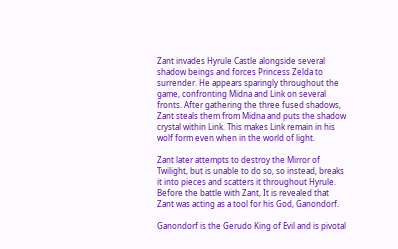Zant invades Hyrule Castle alongside several shadow beings and forces Princess Zelda to surrender. He appears sparingly throughout the game, confronting Midna and Link on several fronts. After gathering the three fused shadows, Zant steals them from Midna and puts the shadow crystal within Link. This makes Link remain in his wolf form even when in the world of light.

Zant later attempts to destroy the Mirror of Twilight, but is unable to do so, so instead, breaks it into pieces and scatters it throughout Hyrule. Before the battle with Zant, It is revealed that Zant was acting as a tool for his God, Ganondorf.

Ganondorf is the Gerudo King of Evil and is pivotal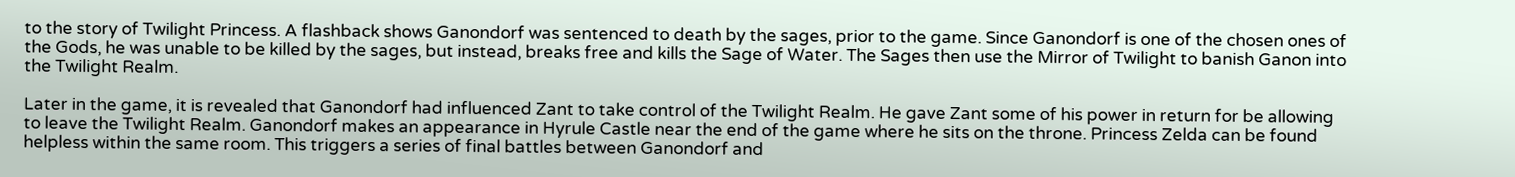to the story of Twilight Princess. A flashback shows Ganondorf was sentenced to death by the sages, prior to the game. Since Ganondorf is one of the chosen ones of the Gods, he was unable to be killed by the sages, but instead, breaks free and kills the Sage of Water. The Sages then use the Mirror of Twilight to banish Ganon into the Twilight Realm.

Later in the game, it is revealed that Ganondorf had influenced Zant to take control of the Twilight Realm. He gave Zant some of his power in return for be allowing to leave the Twilight Realm. Ganondorf makes an appearance in Hyrule Castle near the end of the game where he sits on the throne. Princess Zelda can be found helpless within the same room. This triggers a series of final battles between Ganondorf and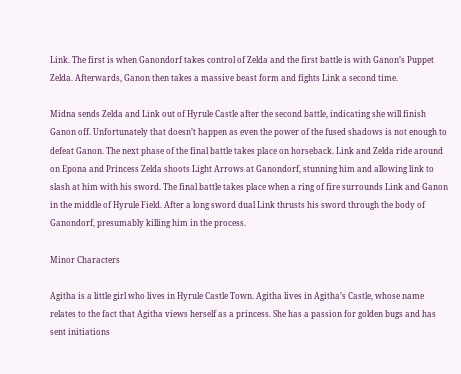Link. The first is when Ganondorf takes control of Zelda and the first battle is with Ganon’s Puppet Zelda. Afterwards, Ganon then takes a massive beast form and fights Link a second time.

Midna sends Zelda and Link out of Hyrule Castle after the second battle, indicating she will finish Ganon off. Unfortunately that doesn’t happen as even the power of the fused shadows is not enough to defeat Ganon. The next phase of the final battle takes place on horseback. Link and Zelda ride around on Epona and Princess Zelda shoots Light Arrows at Ganondorf, stunning him and allowing link to slash at him with his sword. The final battle takes place when a ring of fire surrounds Link and Ganon in the middle of Hyrule Field. After a long sword dual Link thrusts his sword through the body of Ganondorf, presumably killing him in the process.

Minor Characters

Agitha is a little girl who lives in Hyrule Castle Town. Agitha lives in Agitha’s Castle, whose name relates to the fact that Agitha views herself as a princess. She has a passion for golden bugs and has sent initiations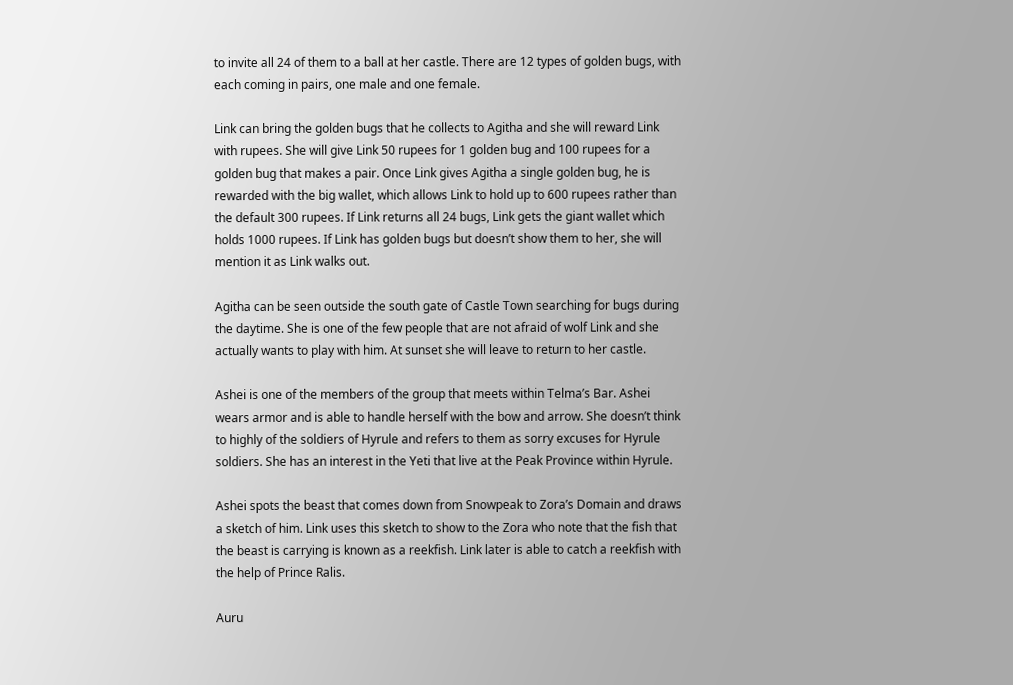to invite all 24 of them to a ball at her castle. There are 12 types of golden bugs, with each coming in pairs, one male and one female.

Link can bring the golden bugs that he collects to Agitha and she will reward Link with rupees. She will give Link 50 rupees for 1 golden bug and 100 rupees for a golden bug that makes a pair. Once Link gives Agitha a single golden bug, he is rewarded with the big wallet, which allows Link to hold up to 600 rupees rather than the default 300 rupees. If Link returns all 24 bugs, Link gets the giant wallet which holds 1000 rupees. If Link has golden bugs but doesn’t show them to her, she will mention it as Link walks out.

Agitha can be seen outside the south gate of Castle Town searching for bugs during the daytime. She is one of the few people that are not afraid of wolf Link and she actually wants to play with him. At sunset she will leave to return to her castle.

Ashei is one of the members of the group that meets within Telma’s Bar. Ashei wears armor and is able to handle herself with the bow and arrow. She doesn’t think to highly of the soldiers of Hyrule and refers to them as sorry excuses for Hyrule soldiers. She has an interest in the Yeti that live at the Peak Province within Hyrule.

Ashei spots the beast that comes down from Snowpeak to Zora’s Domain and draws a sketch of him. Link uses this sketch to show to the Zora who note that the fish that the beast is carrying is known as a reekfish. Link later is able to catch a reekfish with the help of Prince Ralis.

Auru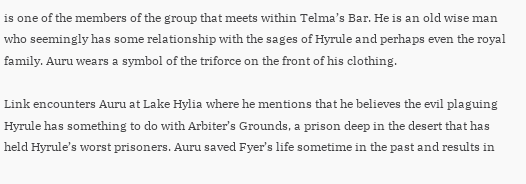is one of the members of the group that meets within Telma’s Bar. He is an old wise man who seemingly has some relationship with the sages of Hyrule and perhaps even the royal family. Auru wears a symbol of the triforce on the front of his clothing.

Link encounters Auru at Lake Hylia where he mentions that he believes the evil plaguing Hyrule has something to do with Arbiter’s Grounds, a prison deep in the desert that has held Hyrule’s worst prisoners. Auru saved Fyer’s life sometime in the past and results in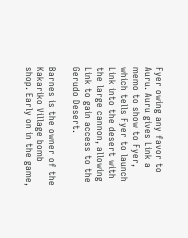Fyer owing any favor to Auru. Auru gives Link a memo to show to Fyer, which tells Fyer to launch Link into the desert with the large cannon, allowing Link to gain access to the Gerudo Desert.

Barnes is the owner of the Kakariko Village bomb shop. Early on in the game,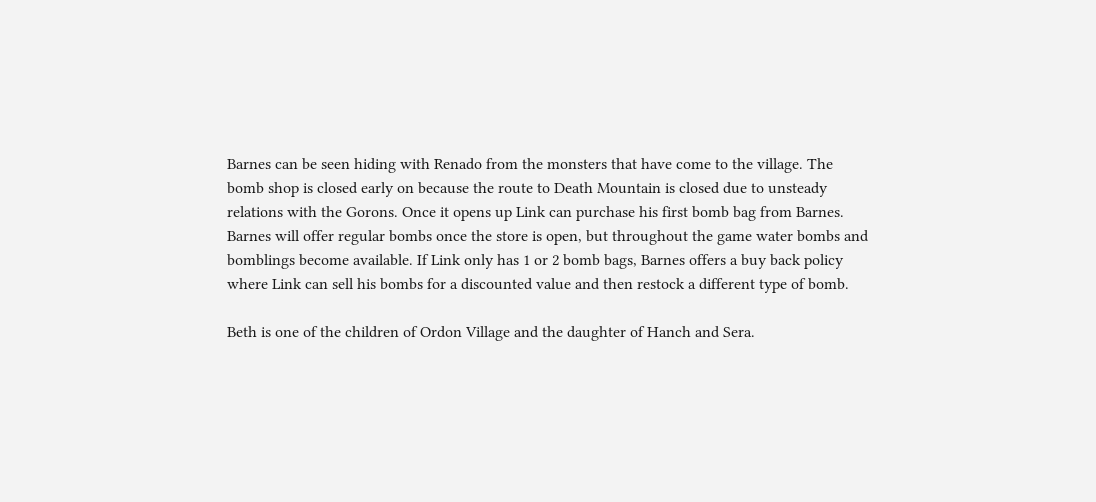Barnes can be seen hiding with Renado from the monsters that have come to the village. The bomb shop is closed early on because the route to Death Mountain is closed due to unsteady relations with the Gorons. Once it opens up Link can purchase his first bomb bag from Barnes. Barnes will offer regular bombs once the store is open, but throughout the game water bombs and bomblings become available. If Link only has 1 or 2 bomb bags, Barnes offers a buy back policy where Link can sell his bombs for a discounted value and then restock a different type of bomb.

Beth is one of the children of Ordon Village and the daughter of Hanch and Sera.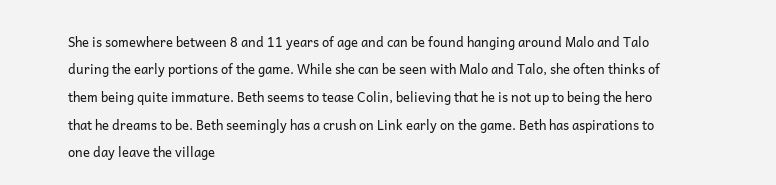She is somewhere between 8 and 11 years of age and can be found hanging around Malo and Talo during the early portions of the game. While she can be seen with Malo and Talo, she often thinks of them being quite immature. Beth seems to tease Colin, believing that he is not up to being the hero that he dreams to be. Beth seemingly has a crush on Link early on the game. Beth has aspirations to one day leave the village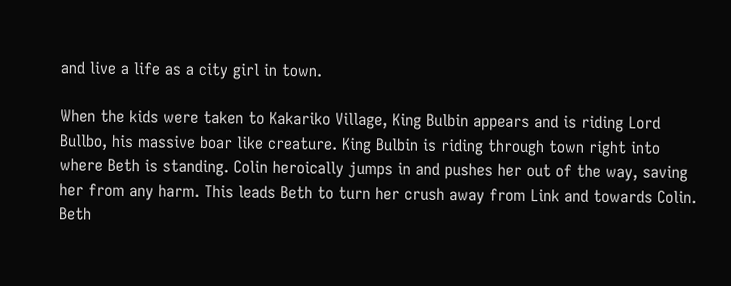and live a life as a city girl in town.

When the kids were taken to Kakariko Village, King Bulbin appears and is riding Lord Bullbo, his massive boar like creature. King Bulbin is riding through town right into where Beth is standing. Colin heroically jumps in and pushes her out of the way, saving her from any harm. This leads Beth to turn her crush away from Link and towards Colin. Beth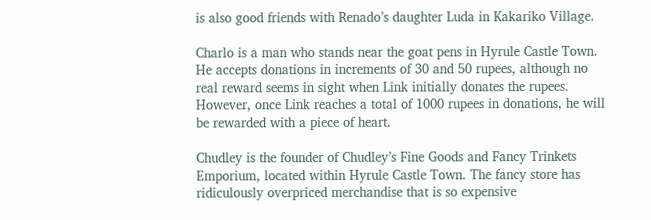is also good friends with Renado’s daughter Luda in Kakariko Village.

Charlo is a man who stands near the goat pens in Hyrule Castle Town. He accepts donations in increments of 30 and 50 rupees, although no real reward seems in sight when Link initially donates the rupees. However, once Link reaches a total of 1000 rupees in donations, he will be rewarded with a piece of heart.

Chudley is the founder of Chudley’s Fine Goods and Fancy Trinkets Emporium, located within Hyrule Castle Town. The fancy store has ridiculously overpriced merchandise that is so expensive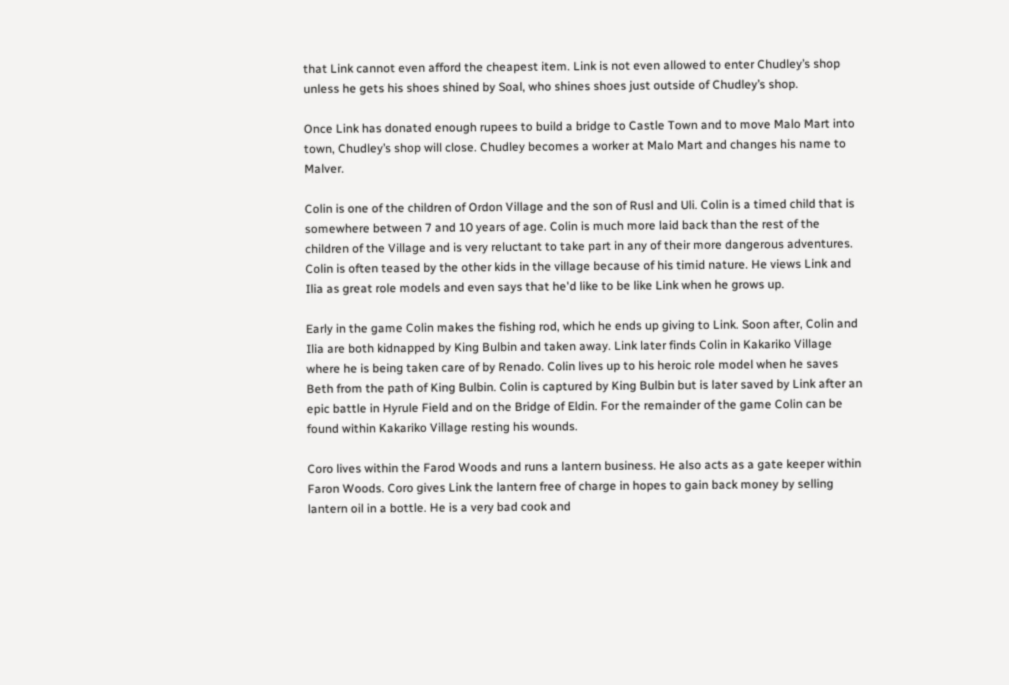that Link cannot even afford the cheapest item. Link is not even allowed to enter Chudley’s shop unless he gets his shoes shined by Soal, who shines shoes just outside of Chudley’s shop.

Once Link has donated enough rupees to build a bridge to Castle Town and to move Malo Mart into town, Chudley’s shop will close. Chudley becomes a worker at Malo Mart and changes his name to Malver.

Colin is one of the children of Ordon Village and the son of Rusl and Uli. Colin is a timed child that is somewhere between 7 and 10 years of age. Colin is much more laid back than the rest of the children of the Village and is very reluctant to take part in any of their more dangerous adventures. Colin is often teased by the other kids in the village because of his timid nature. He views Link and Ilia as great role models and even says that he'd like to be like Link when he grows up.

Early in the game Colin makes the fishing rod, which he ends up giving to Link. Soon after, Colin and Ilia are both kidnapped by King Bulbin and taken away. Link later finds Colin in Kakariko Village where he is being taken care of by Renado. Colin lives up to his heroic role model when he saves Beth from the path of King Bulbin. Colin is captured by King Bulbin but is later saved by Link after an epic battle in Hyrule Field and on the Bridge of Eldin. For the remainder of the game Colin can be found within Kakariko Village resting his wounds.

Coro lives within the Farod Woods and runs a lantern business. He also acts as a gate keeper within Faron Woods. Coro gives Link the lantern free of charge in hopes to gain back money by selling lantern oil in a bottle. He is a very bad cook and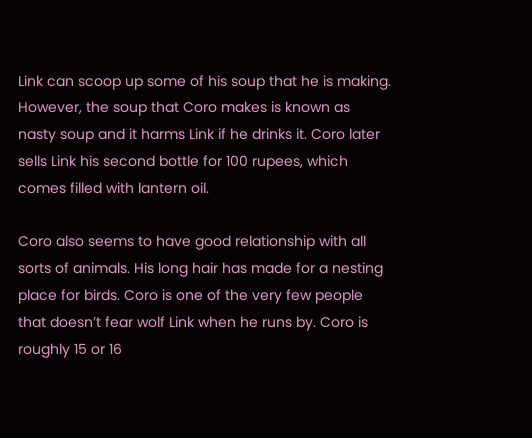Link can scoop up some of his soup that he is making. However, the soup that Coro makes is known as nasty soup and it harms Link if he drinks it. Coro later sells Link his second bottle for 100 rupees, which comes filled with lantern oil.

Coro also seems to have good relationship with all sorts of animals. His long hair has made for a nesting place for birds. Coro is one of the very few people that doesn’t fear wolf Link when he runs by. Coro is roughly 15 or 16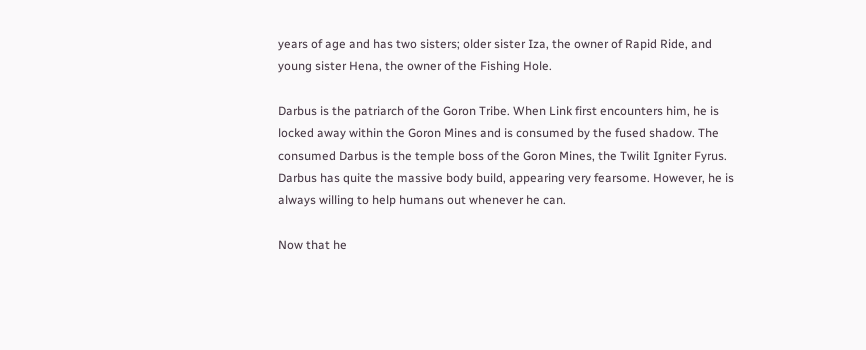years of age and has two sisters; older sister Iza, the owner of Rapid Ride, and young sister Hena, the owner of the Fishing Hole.

Darbus is the patriarch of the Goron Tribe. When Link first encounters him, he is locked away within the Goron Mines and is consumed by the fused shadow. The consumed Darbus is the temple boss of the Goron Mines, the Twilit Igniter Fyrus. Darbus has quite the massive body build, appearing very fearsome. However, he is always willing to help humans out whenever he can.

Now that he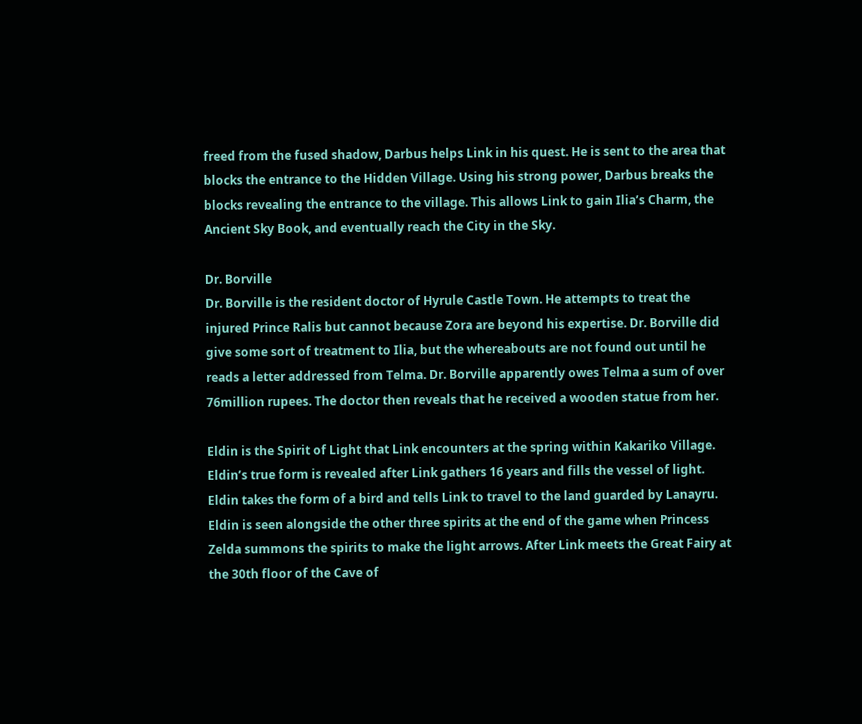freed from the fused shadow, Darbus helps Link in his quest. He is sent to the area that blocks the entrance to the Hidden Village. Using his strong power, Darbus breaks the blocks revealing the entrance to the village. This allows Link to gain Ilia’s Charm, the Ancient Sky Book, and eventually reach the City in the Sky.

Dr. Borville
Dr. Borville is the resident doctor of Hyrule Castle Town. He attempts to treat the injured Prince Ralis but cannot because Zora are beyond his expertise. Dr. Borville did give some sort of treatment to Ilia, but the whereabouts are not found out until he reads a letter addressed from Telma. Dr. Borville apparently owes Telma a sum of over 76million rupees. The doctor then reveals that he received a wooden statue from her.

Eldin is the Spirit of Light that Link encounters at the spring within Kakariko Village. Eldin’s true form is revealed after Link gathers 16 years and fills the vessel of light. Eldin takes the form of a bird and tells Link to travel to the land guarded by Lanayru. Eldin is seen alongside the other three spirits at the end of the game when Princess Zelda summons the spirits to make the light arrows. After Link meets the Great Fairy at the 30th floor of the Cave of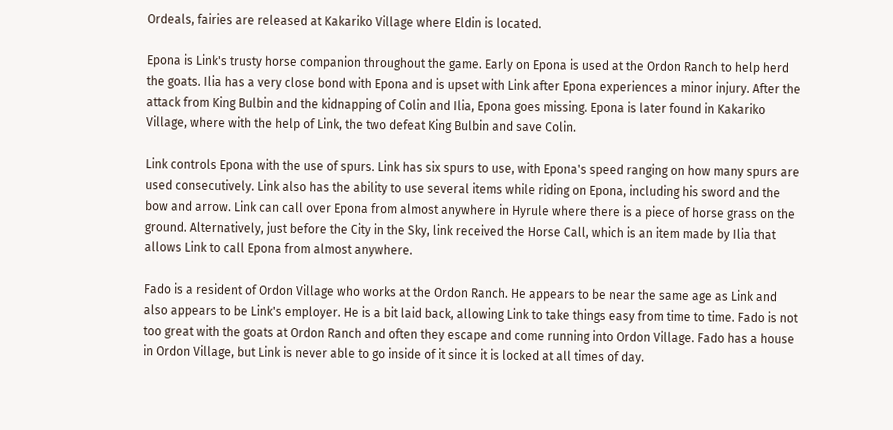Ordeals, fairies are released at Kakariko Village where Eldin is located.

Epona is Link's trusty horse companion throughout the game. Early on Epona is used at the Ordon Ranch to help herd the goats. Ilia has a very close bond with Epona and is upset with Link after Epona experiences a minor injury. After the attack from King Bulbin and the kidnapping of Colin and Ilia, Epona goes missing. Epona is later found in Kakariko Village, where with the help of Link, the two defeat King Bulbin and save Colin.

Link controls Epona with the use of spurs. Link has six spurs to use, with Epona's speed ranging on how many spurs are used consecutively. Link also has the ability to use several items while riding on Epona, including his sword and the bow and arrow. Link can call over Epona from almost anywhere in Hyrule where there is a piece of horse grass on the ground. Alternatively, just before the City in the Sky, link received the Horse Call, which is an item made by Ilia that allows Link to call Epona from almost anywhere.

Fado is a resident of Ordon Village who works at the Ordon Ranch. He appears to be near the same age as Link and also appears to be Link's employer. He is a bit laid back, allowing Link to take things easy from time to time. Fado is not too great with the goats at Ordon Ranch and often they escape and come running into Ordon Village. Fado has a house in Ordon Village, but Link is never able to go inside of it since it is locked at all times of day.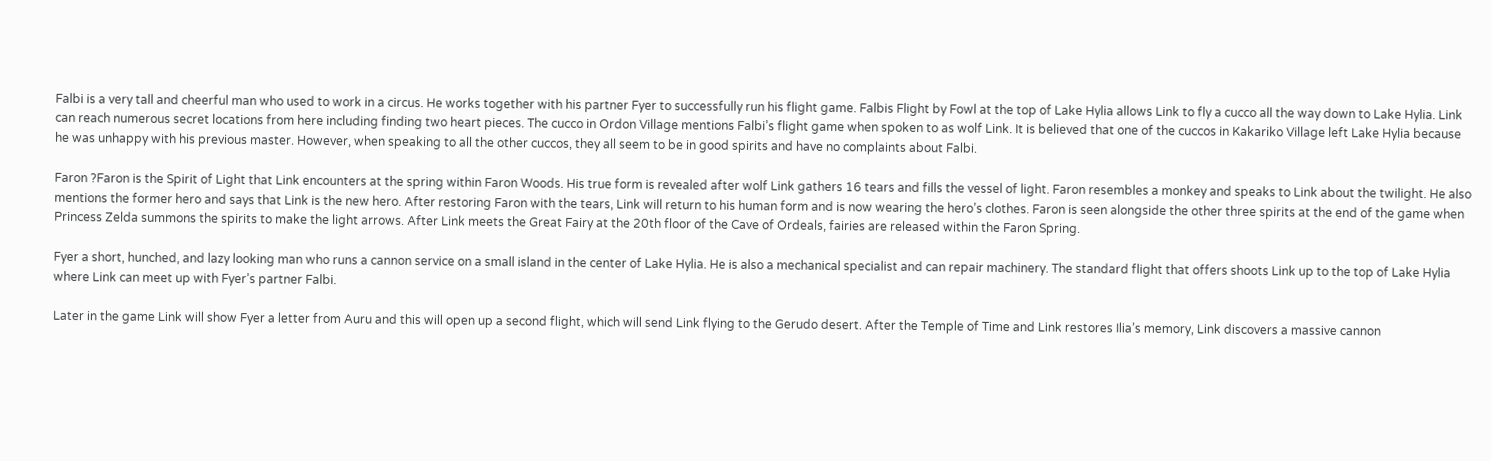Falbi is a very tall and cheerful man who used to work in a circus. He works together with his partner Fyer to successfully run his flight game. Falbis Flight by Fowl at the top of Lake Hylia allows Link to fly a cucco all the way down to Lake Hylia. Link can reach numerous secret locations from here including finding two heart pieces. The cucco in Ordon Village mentions Falbi’s flight game when spoken to as wolf Link. It is believed that one of the cuccos in Kakariko Village left Lake Hylia because he was unhappy with his previous master. However, when speaking to all the other cuccos, they all seem to be in good spirits and have no complaints about Falbi.

Faron ?Faron is the Spirit of Light that Link encounters at the spring within Faron Woods. His true form is revealed after wolf Link gathers 16 tears and fills the vessel of light. Faron resembles a monkey and speaks to Link about the twilight. He also mentions the former hero and says that Link is the new hero. After restoring Faron with the tears, Link will return to his human form and is now wearing the hero’s clothes. Faron is seen alongside the other three spirits at the end of the game when Princess Zelda summons the spirits to make the light arrows. After Link meets the Great Fairy at the 20th floor of the Cave of Ordeals, fairies are released within the Faron Spring.

Fyer a short, hunched, and lazy looking man who runs a cannon service on a small island in the center of Lake Hylia. He is also a mechanical specialist and can repair machinery. The standard flight that offers shoots Link up to the top of Lake Hylia where Link can meet up with Fyer’s partner Falbi.

Later in the game Link will show Fyer a letter from Auru and this will open up a second flight, which will send Link flying to the Gerudo desert. After the Temple of Time and Link restores Ilia’s memory, Link discovers a massive cannon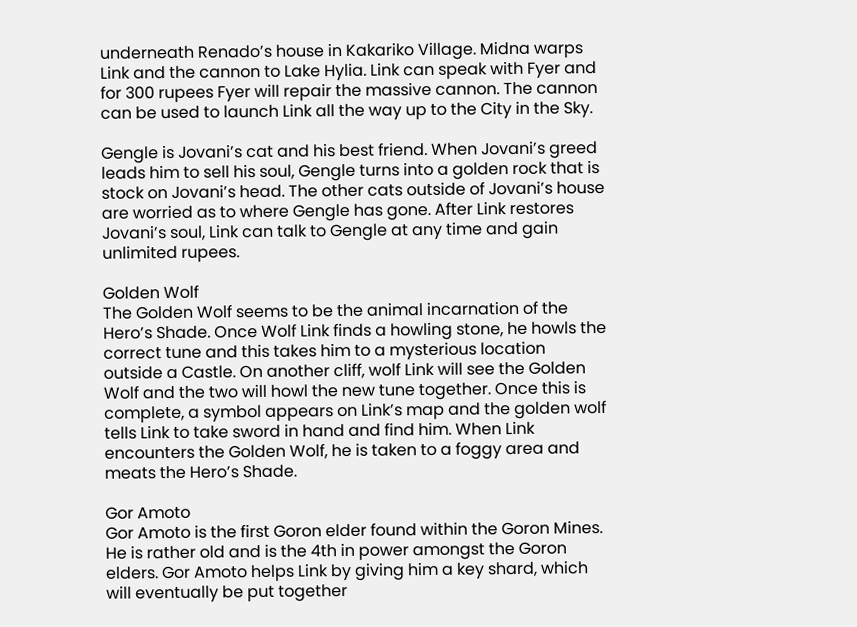underneath Renado’s house in Kakariko Village. Midna warps Link and the cannon to Lake Hylia. Link can speak with Fyer and for 300 rupees Fyer will repair the massive cannon. The cannon can be used to launch Link all the way up to the City in the Sky.

Gengle is Jovani’s cat and his best friend. When Jovani’s greed leads him to sell his soul, Gengle turns into a golden rock that is stock on Jovani’s head. The other cats outside of Jovani’s house are worried as to where Gengle has gone. After Link restores Jovani’s soul, Link can talk to Gengle at any time and gain unlimited rupees.

Golden Wolf
The Golden Wolf seems to be the animal incarnation of the Hero’s Shade. Once Wolf Link finds a howling stone, he howls the correct tune and this takes him to a mysterious location outside a Castle. On another cliff, wolf Link will see the Golden Wolf and the two will howl the new tune together. Once this is complete, a symbol appears on Link’s map and the golden wolf tells Link to take sword in hand and find him. When Link encounters the Golden Wolf, he is taken to a foggy area and meats the Hero’s Shade.

Gor Amoto
Gor Amoto is the first Goron elder found within the Goron Mines. He is rather old and is the 4th in power amongst the Goron elders. Gor Amoto helps Link by giving him a key shard, which will eventually be put together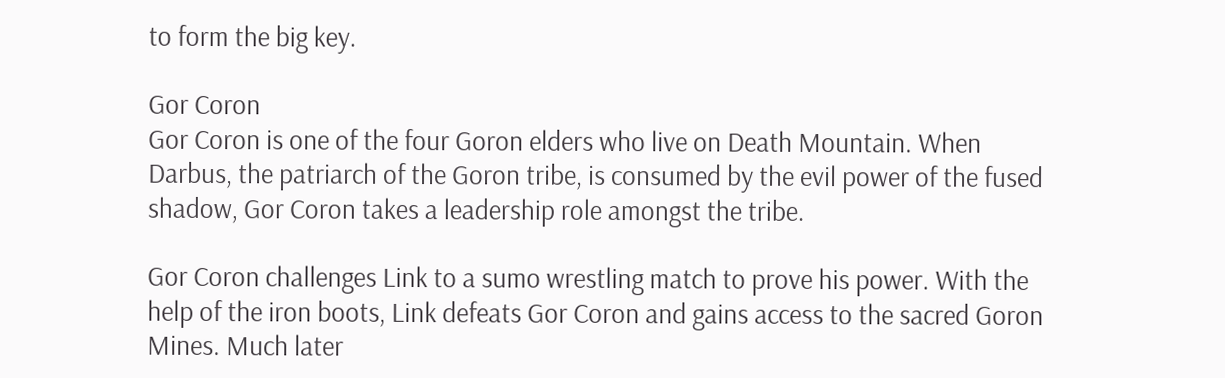to form the big key.

Gor Coron
Gor Coron is one of the four Goron elders who live on Death Mountain. When Darbus, the patriarch of the Goron tribe, is consumed by the evil power of the fused shadow, Gor Coron takes a leadership role amongst the tribe.

Gor Coron challenges Link to a sumo wrestling match to prove his power. With the help of the iron boots, Link defeats Gor Coron and gains access to the sacred Goron Mines. Much later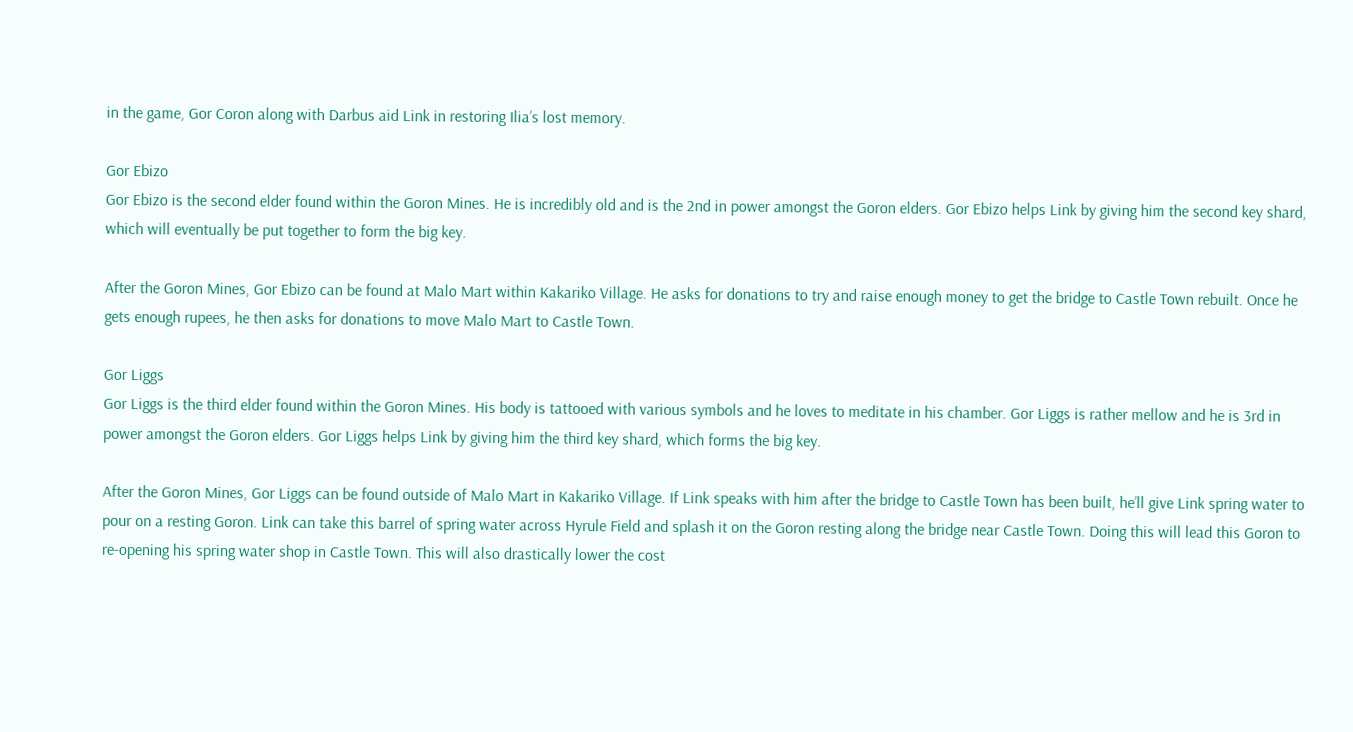in the game, Gor Coron along with Darbus aid Link in restoring Ilia’s lost memory.

Gor Ebizo
Gor Ebizo is the second elder found within the Goron Mines. He is incredibly old and is the 2nd in power amongst the Goron elders. Gor Ebizo helps Link by giving him the second key shard, which will eventually be put together to form the big key.

After the Goron Mines, Gor Ebizo can be found at Malo Mart within Kakariko Village. He asks for donations to try and raise enough money to get the bridge to Castle Town rebuilt. Once he gets enough rupees, he then asks for donations to move Malo Mart to Castle Town.

Gor Liggs
Gor Liggs is the third elder found within the Goron Mines. His body is tattooed with various symbols and he loves to meditate in his chamber. Gor Liggs is rather mellow and he is 3rd in power amongst the Goron elders. Gor Liggs helps Link by giving him the third key shard, which forms the big key.

After the Goron Mines, Gor Liggs can be found outside of Malo Mart in Kakariko Village. If Link speaks with him after the bridge to Castle Town has been built, he’ll give Link spring water to pour on a resting Goron. Link can take this barrel of spring water across Hyrule Field and splash it on the Goron resting along the bridge near Castle Town. Doing this will lead this Goron to re-opening his spring water shop in Castle Town. This will also drastically lower the cost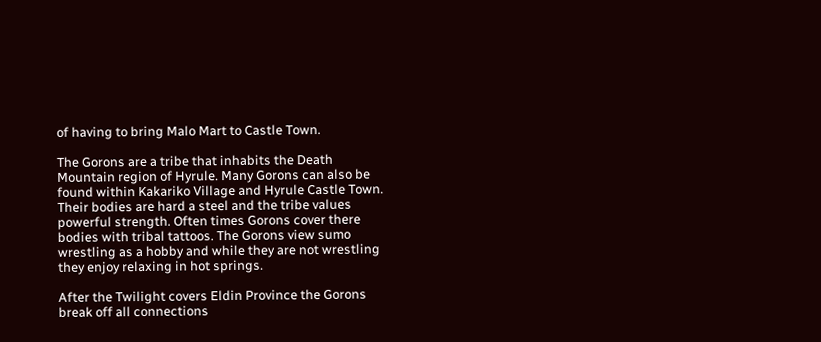of having to bring Malo Mart to Castle Town.

The Gorons are a tribe that inhabits the Death Mountain region of Hyrule. Many Gorons can also be found within Kakariko Village and Hyrule Castle Town. Their bodies are hard a steel and the tribe values powerful strength. Often times Gorons cover there bodies with tribal tattoos. The Gorons view sumo wrestling as a hobby and while they are not wrestling they enjoy relaxing in hot springs.

After the Twilight covers Eldin Province the Gorons break off all connections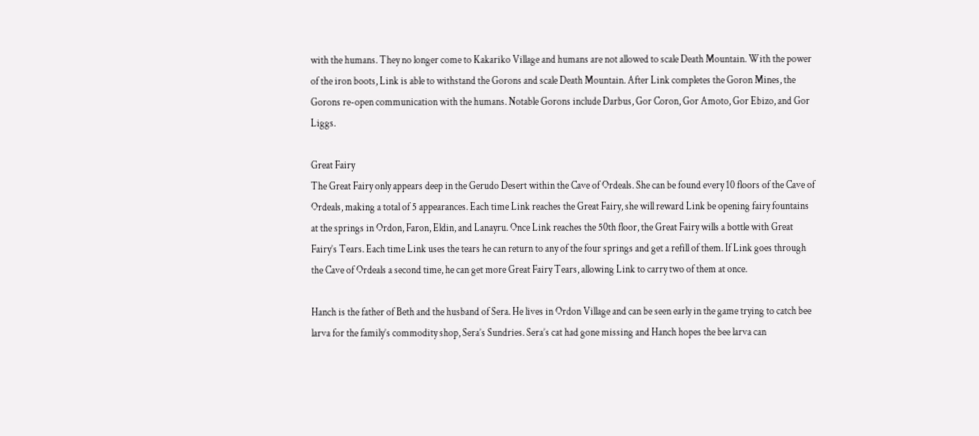with the humans. They no longer come to Kakariko Village and humans are not allowed to scale Death Mountain. With the power of the iron boots, Link is able to withstand the Gorons and scale Death Mountain. After Link completes the Goron Mines, the Gorons re-open communication with the humans. Notable Gorons include Darbus, Gor Coron, Gor Amoto, Gor Ebizo, and Gor Liggs.

Great Fairy
The Great Fairy only appears deep in the Gerudo Desert within the Cave of Ordeals. She can be found every 10 floors of the Cave of Ordeals, making a total of 5 appearances. Each time Link reaches the Great Fairy, she will reward Link be opening fairy fountains at the springs in Ordon, Faron, Eldin, and Lanayru. Once Link reaches the 50th floor, the Great Fairy wills a bottle with Great Fairy’s Tears. Each time Link uses the tears he can return to any of the four springs and get a refill of them. If Link goes through the Cave of Ordeals a second time, he can get more Great Fairy Tears, allowing Link to carry two of them at once.

Hanch is the father of Beth and the husband of Sera. He lives in Ordon Village and can be seen early in the game trying to catch bee larva for the family’s commodity shop, Sera’s Sundries. Sera’s cat had gone missing and Hanch hopes the bee larva can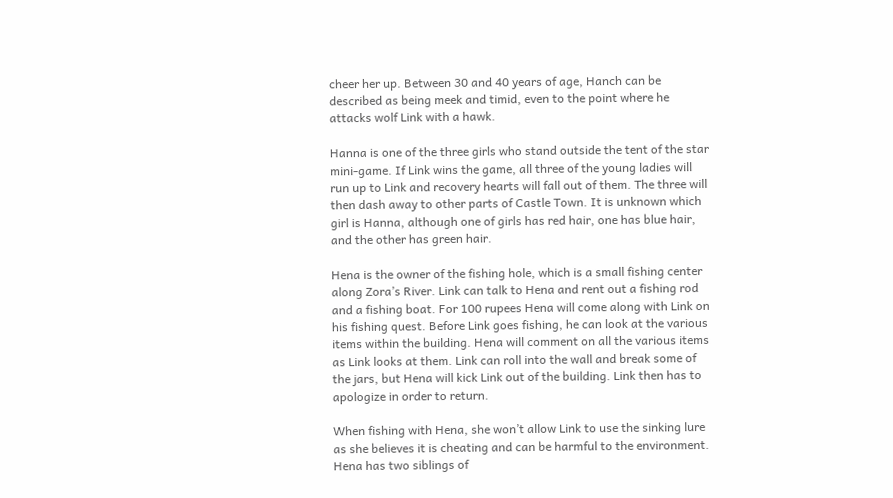cheer her up. Between 30 and 40 years of age, Hanch can be described as being meek and timid, even to the point where he attacks wolf Link with a hawk.

Hanna is one of the three girls who stand outside the tent of the star mini-game. If Link wins the game, all three of the young ladies will run up to Link and recovery hearts will fall out of them. The three will then dash away to other parts of Castle Town. It is unknown which girl is Hanna, although one of girls has red hair, one has blue hair, and the other has green hair.

Hena is the owner of the fishing hole, which is a small fishing center along Zora’s River. Link can talk to Hena and rent out a fishing rod and a fishing boat. For 100 rupees Hena will come along with Link on his fishing quest. Before Link goes fishing, he can look at the various items within the building. Hena will comment on all the various items as Link looks at them. Link can roll into the wall and break some of the jars, but Hena will kick Link out of the building. Link then has to apologize in order to return.

When fishing with Hena, she won’t allow Link to use the sinking lure as she believes it is cheating and can be harmful to the environment. Hena has two siblings of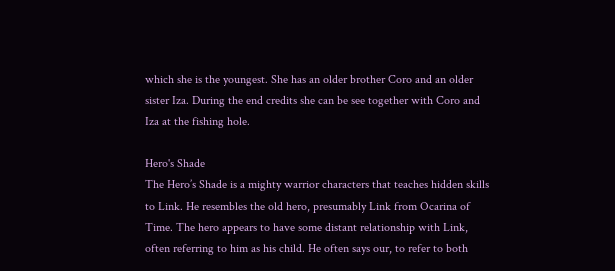which she is the youngest. She has an older brother Coro and an older sister Iza. During the end credits she can be see together with Coro and Iza at the fishing hole.

Hero's Shade
The Hero’s Shade is a mighty warrior characters that teaches hidden skills to Link. He resembles the old hero, presumably Link from Ocarina of Time. The hero appears to have some distant relationship with Link, often referring to him as his child. He often says our, to refer to both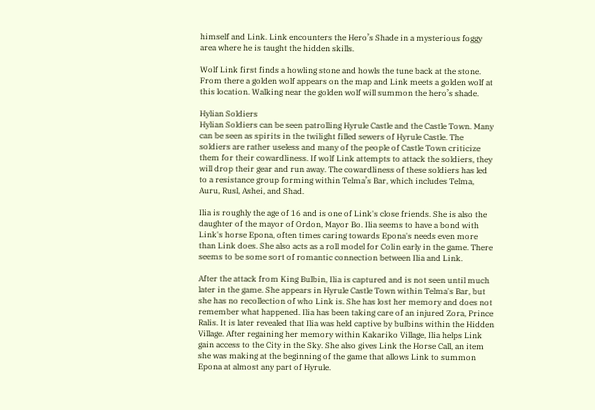himself and Link. Link encounters the Hero’s Shade in a mysterious foggy area where he is taught the hidden skills.

Wolf Link first finds a howling stone and howls the tune back at the stone. From there a golden wolf appears on the map and Link meets a golden wolf at this location. Walking near the golden wolf will summon the hero’s shade.

Hylian Soldiers
Hylian Soldiers can be seen patrolling Hyrule Castle and the Castle Town. Many can be seen as spirits in the twilight filled sewers of Hyrule Castle. The soldiers are rather useless and many of the people of Castle Town criticize them for their cowardliness. If wolf Link attempts to attack the soldiers, they will drop their gear and run away. The cowardliness of these soldiers has led to a resistance group forming within Telma’s Bar, which includes Telma, Auru, Rusl, Ashei, and Shad.

Ilia is roughly the age of 16 and is one of Link's close friends. She is also the daughter of the mayor of Ordon, Mayor Bo. Ilia seems to have a bond with Link's horse Epona, often times caring towards Epona's needs even more than Link does. She also acts as a roll model for Colin early in the game. There seems to be some sort of romantic connection between Ilia and Link.

After the attack from King Bulbin, Ilia is captured and is not seen until much later in the game. She appears in Hyrule Castle Town within Telma's Bar, but she has no recollection of who Link is. She has lost her memory and does not remember what happened. Ilia has been taking care of an injured Zora, Prince Ralis. It is later revealed that Ilia was held captive by bulbins within the Hidden Village. After regaining her memory within Kakariko Village, Ilia helps Link gain access to the City in the Sky. She also gives Link the Horse Call, an item she was making at the beginning of the game that allows Link to summon Epona at almost any part of Hyrule.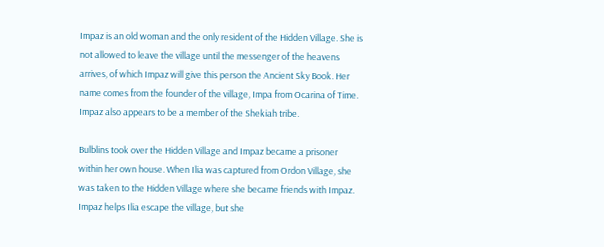Impaz is an old woman and the only resident of the Hidden Village. She is not allowed to leave the village until the messenger of the heavens arrives, of which Impaz will give this person the Ancient Sky Book. Her name comes from the founder of the village, Impa from Ocarina of Time. Impaz also appears to be a member of the Shekiah tribe.

Bulblins took over the Hidden Village and Impaz became a prisoner within her own house. When Ilia was captured from Ordon Village, she was taken to the Hidden Village where she became friends with Impaz. Impaz helps Ilia escape the village, but she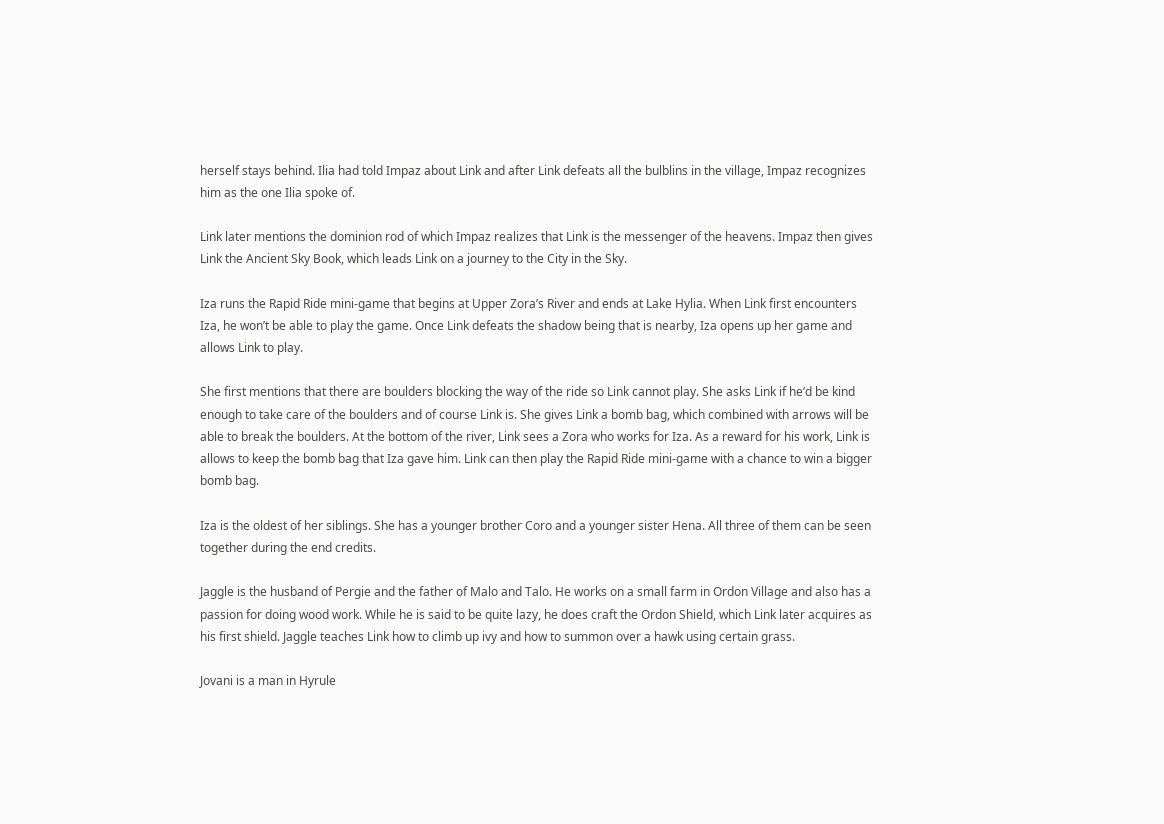herself stays behind. Ilia had told Impaz about Link and after Link defeats all the bulblins in the village, Impaz recognizes him as the one Ilia spoke of.

Link later mentions the dominion rod of which Impaz realizes that Link is the messenger of the heavens. Impaz then gives Link the Ancient Sky Book, which leads Link on a journey to the City in the Sky.

Iza runs the Rapid Ride mini-game that begins at Upper Zora’s River and ends at Lake Hylia. When Link first encounters Iza, he won’t be able to play the game. Once Link defeats the shadow being that is nearby, Iza opens up her game and allows Link to play.

She first mentions that there are boulders blocking the way of the ride so Link cannot play. She asks Link if he’d be kind enough to take care of the boulders and of course Link is. She gives Link a bomb bag, which combined with arrows will be able to break the boulders. At the bottom of the river, Link sees a Zora who works for Iza. As a reward for his work, Link is allows to keep the bomb bag that Iza gave him. Link can then play the Rapid Ride mini-game with a chance to win a bigger bomb bag.

Iza is the oldest of her siblings. She has a younger brother Coro and a younger sister Hena. All three of them can be seen together during the end credits.

Jaggle is the husband of Pergie and the father of Malo and Talo. He works on a small farm in Ordon Village and also has a passion for doing wood work. While he is said to be quite lazy, he does craft the Ordon Shield, which Link later acquires as his first shield. Jaggle teaches Link how to climb up ivy and how to summon over a hawk using certain grass.

Jovani is a man in Hyrule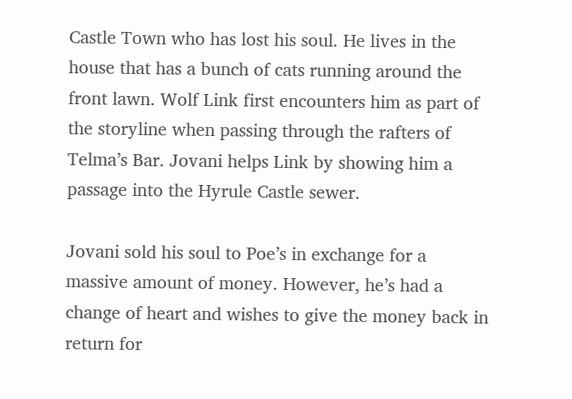Castle Town who has lost his soul. He lives in the house that has a bunch of cats running around the front lawn. Wolf Link first encounters him as part of the storyline when passing through the rafters of Telma’s Bar. Jovani helps Link by showing him a passage into the Hyrule Castle sewer.

Jovani sold his soul to Poe’s in exchange for a massive amount of money. However, he’s had a change of heart and wishes to give the money back in return for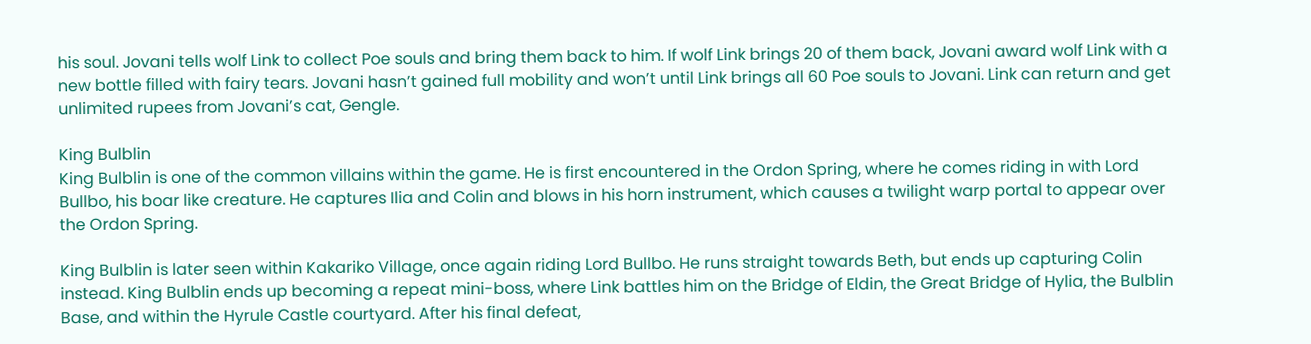his soul. Jovani tells wolf Link to collect Poe souls and bring them back to him. If wolf Link brings 20 of them back, Jovani award wolf Link with a new bottle filled with fairy tears. Jovani hasn’t gained full mobility and won’t until Link brings all 60 Poe souls to Jovani. Link can return and get unlimited rupees from Jovani’s cat, Gengle.

King Bulblin
King Bulblin is one of the common villains within the game. He is first encountered in the Ordon Spring, where he comes riding in with Lord Bullbo, his boar like creature. He captures Ilia and Colin and blows in his horn instrument, which causes a twilight warp portal to appear over the Ordon Spring.

King Bulblin is later seen within Kakariko Village, once again riding Lord Bullbo. He runs straight towards Beth, but ends up capturing Colin instead. King Bulblin ends up becoming a repeat mini-boss, where Link battles him on the Bridge of Eldin, the Great Bridge of Hylia, the Bulblin Base, and within the Hyrule Castle courtyard. After his final defeat,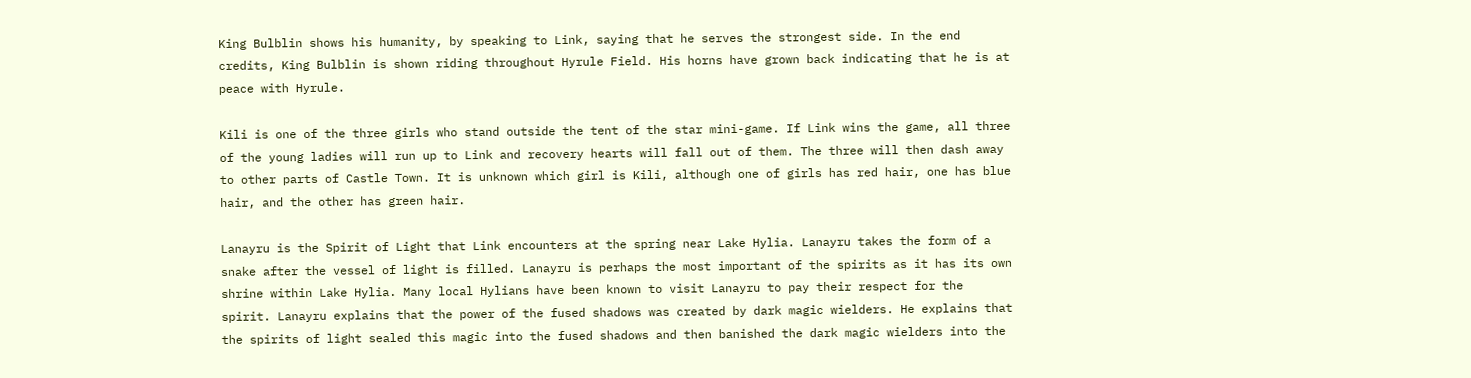King Bulblin shows his humanity, by speaking to Link, saying that he serves the strongest side. In the end credits, King Bulblin is shown riding throughout Hyrule Field. His horns have grown back indicating that he is at peace with Hyrule.

Kili is one of the three girls who stand outside the tent of the star mini-game. If Link wins the game, all three of the young ladies will run up to Link and recovery hearts will fall out of them. The three will then dash away to other parts of Castle Town. It is unknown which girl is Kili, although one of girls has red hair, one has blue hair, and the other has green hair.

Lanayru is the Spirit of Light that Link encounters at the spring near Lake Hylia. Lanayru takes the form of a snake after the vessel of light is filled. Lanayru is perhaps the most important of the spirits as it has its own shrine within Lake Hylia. Many local Hylians have been known to visit Lanayru to pay their respect for the spirit. Lanayru explains that the power of the fused shadows was created by dark magic wielders. He explains that the spirits of light sealed this magic into the fused shadows and then banished the dark magic wielders into the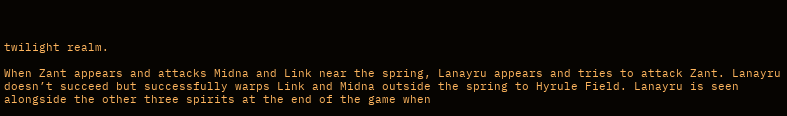twilight realm.

When Zant appears and attacks Midna and Link near the spring, Lanayru appears and tries to attack Zant. Lanayru doesn’t succeed but successfully warps Link and Midna outside the spring to Hyrule Field. Lanayru is seen alongside the other three spirits at the end of the game when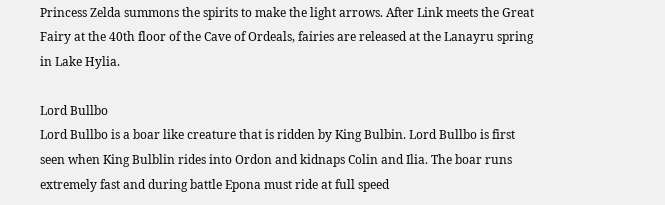Princess Zelda summons the spirits to make the light arrows. After Link meets the Great Fairy at the 40th floor of the Cave of Ordeals, fairies are released at the Lanayru spring in Lake Hylia.

Lord Bullbo
Lord Bullbo is a boar like creature that is ridden by King Bulbin. Lord Bullbo is first seen when King Bulblin rides into Ordon and kidnaps Colin and Ilia. The boar runs extremely fast and during battle Epona must ride at full speed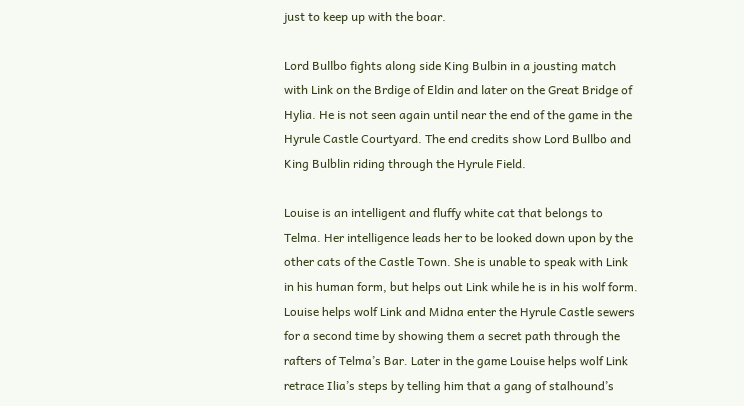just to keep up with the boar.

Lord Bullbo fights along side King Bulbin in a jousting match with Link on the Brdige of Eldin and later on the Great Bridge of Hylia. He is not seen again until near the end of the game in the Hyrule Castle Courtyard. The end credits show Lord Bullbo and King Bulblin riding through the Hyrule Field.

Louise is an intelligent and fluffy white cat that belongs to Telma. Her intelligence leads her to be looked down upon by the other cats of the Castle Town. She is unable to speak with Link in his human form, but helps out Link while he is in his wolf form. Louise helps wolf Link and Midna enter the Hyrule Castle sewers for a second time by showing them a secret path through the rafters of Telma’s Bar. Later in the game Louise helps wolf Link retrace Ilia’s steps by telling him that a gang of stalhound’s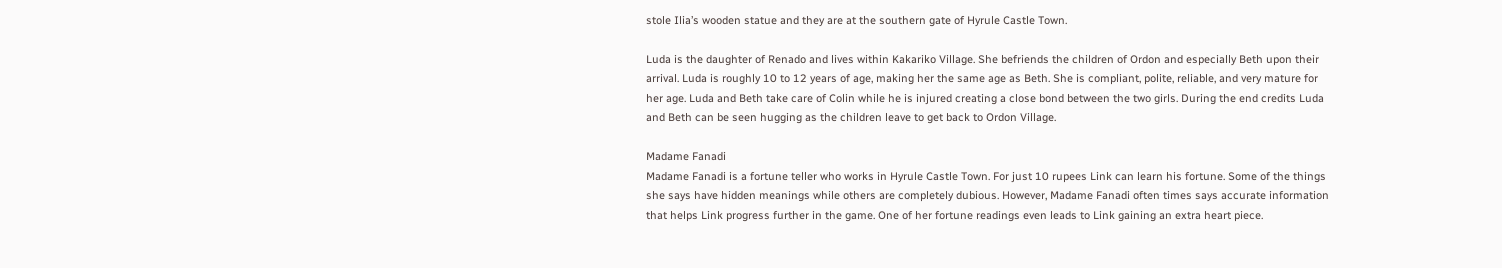stole Ilia’s wooden statue and they are at the southern gate of Hyrule Castle Town.

Luda is the daughter of Renado and lives within Kakariko Village. She befriends the children of Ordon and especially Beth upon their arrival. Luda is roughly 10 to 12 years of age, making her the same age as Beth. She is compliant, polite, reliable, and very mature for her age. Luda and Beth take care of Colin while he is injured creating a close bond between the two girls. During the end credits Luda and Beth can be seen hugging as the children leave to get back to Ordon Village.

Madame Fanadi
Madame Fanadi is a fortune teller who works in Hyrule Castle Town. For just 10 rupees Link can learn his fortune. Some of the things she says have hidden meanings while others are completely dubious. However, Madame Fanadi often times says accurate information that helps Link progress further in the game. One of her fortune readings even leads to Link gaining an extra heart piece.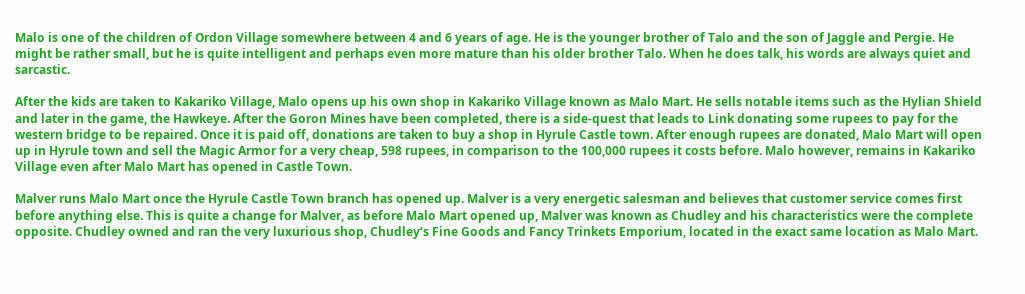Malo is one of the children of Ordon Village somewhere between 4 and 6 years of age. He is the younger brother of Talo and the son of Jaggle and Pergie. He might be rather small, but he is quite intelligent and perhaps even more mature than his older brother Talo. When he does talk, his words are always quiet and sarcastic.

After the kids are taken to Kakariko Village, Malo opens up his own shop in Kakariko Village known as Malo Mart. He sells notable items such as the Hylian Shield and later in the game, the Hawkeye. After the Goron Mines have been completed, there is a side-quest that leads to Link donating some rupees to pay for the western bridge to be repaired. Once it is paid off, donations are taken to buy a shop in Hyrule Castle town. After enough rupees are donated, Malo Mart will open up in Hyrule town and sell the Magic Armor for a very cheap, 598 rupees, in comparison to the 100,000 rupees it costs before. Malo however, remains in Kakariko Village even after Malo Mart has opened in Castle Town.

Malver runs Malo Mart once the Hyrule Castle Town branch has opened up. Malver is a very energetic salesman and believes that customer service comes first before anything else. This is quite a change for Malver, as before Malo Mart opened up, Malver was known as Chudley and his characteristics were the complete opposite. Chudley owned and ran the very luxurious shop, Chudley’s Fine Goods and Fancy Trinkets Emporium, located in the exact same location as Malo Mart.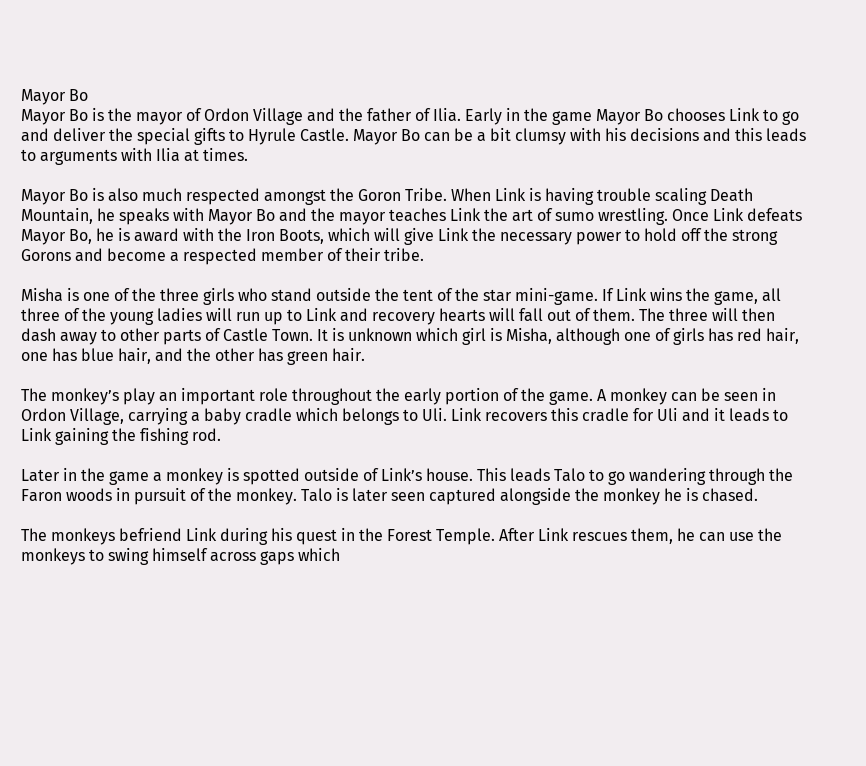Mayor Bo
Mayor Bo is the mayor of Ordon Village and the father of Ilia. Early in the game Mayor Bo chooses Link to go and deliver the special gifts to Hyrule Castle. Mayor Bo can be a bit clumsy with his decisions and this leads to arguments with Ilia at times.

Mayor Bo is also much respected amongst the Goron Tribe. When Link is having trouble scaling Death Mountain, he speaks with Mayor Bo and the mayor teaches Link the art of sumo wrestling. Once Link defeats Mayor Bo, he is award with the Iron Boots, which will give Link the necessary power to hold off the strong Gorons and become a respected member of their tribe.

Misha is one of the three girls who stand outside the tent of the star mini-game. If Link wins the game, all three of the young ladies will run up to Link and recovery hearts will fall out of them. The three will then dash away to other parts of Castle Town. It is unknown which girl is Misha, although one of girls has red hair, one has blue hair, and the other has green hair.

The monkey’s play an important role throughout the early portion of the game. A monkey can be seen in Ordon Village, carrying a baby cradle which belongs to Uli. Link recovers this cradle for Uli and it leads to Link gaining the fishing rod.

Later in the game a monkey is spotted outside of Link’s house. This leads Talo to go wandering through the Faron woods in pursuit of the monkey. Talo is later seen captured alongside the monkey he is chased.

The monkeys befriend Link during his quest in the Forest Temple. After Link rescues them, he can use the monkeys to swing himself across gaps which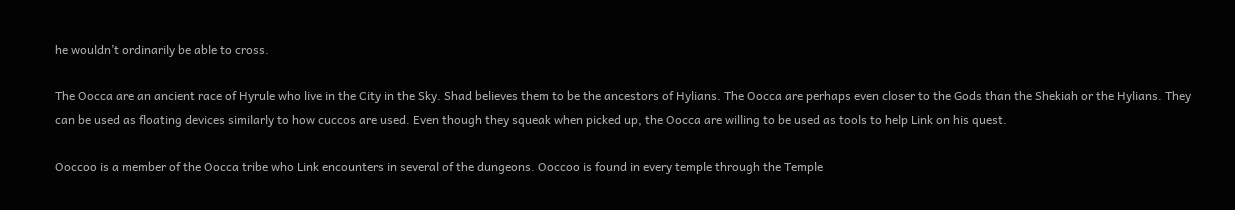he wouldn’t ordinarily be able to cross.

The Oocca are an ancient race of Hyrule who live in the City in the Sky. Shad believes them to be the ancestors of Hylians. The Oocca are perhaps even closer to the Gods than the Shekiah or the Hylians. They can be used as floating devices similarly to how cuccos are used. Even though they squeak when picked up, the Oocca are willing to be used as tools to help Link on his quest.

Ooccoo is a member of the Oocca tribe who Link encounters in several of the dungeons. Ooccoo is found in every temple through the Temple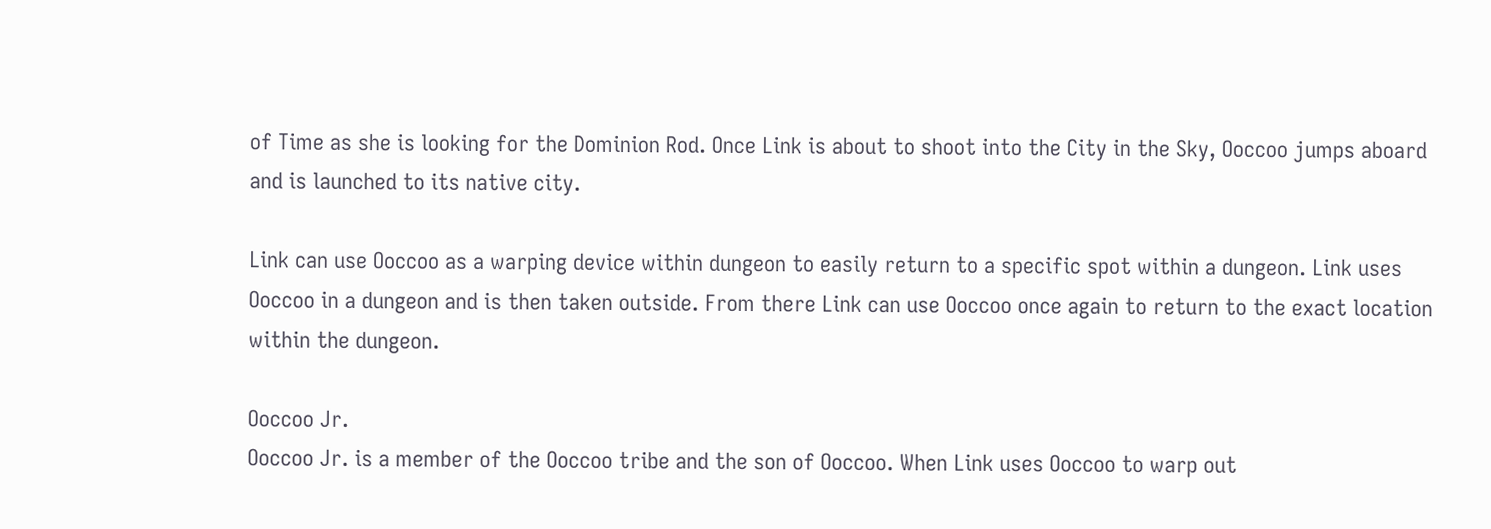of Time as she is looking for the Dominion Rod. Once Link is about to shoot into the City in the Sky, Ooccoo jumps aboard and is launched to its native city.

Link can use Ooccoo as a warping device within dungeon to easily return to a specific spot within a dungeon. Link uses Ooccoo in a dungeon and is then taken outside. From there Link can use Ooccoo once again to return to the exact location within the dungeon.

Ooccoo Jr.
Ooccoo Jr. is a member of the Ooccoo tribe and the son of Ooccoo. When Link uses Ooccoo to warp out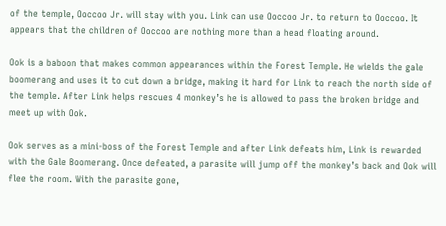of the temple, Ooccoo Jr. will stay with you. Link can use Ooccoo Jr. to return to Ooccoo. It appears that the children of Ooccoo are nothing more than a head floating around.

Ook is a baboon that makes common appearances within the Forest Temple. He wields the gale boomerang and uses it to cut down a bridge, making it hard for Link to reach the north side of the temple. After Link helps rescues 4 monkey’s he is allowed to pass the broken bridge and meet up with Ook.

Ook serves as a mini-boss of the Forest Temple and after Link defeats him, Link is rewarded with the Gale Boomerang. Once defeated, a parasite will jump off the monkey’s back and Ook will flee the room. With the parasite gone,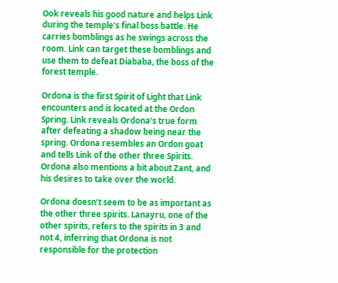Ook reveals his good nature and helps Link during the temple’s final boss battle. He carries bomblings as he swings across the room. Link can target these bomblings and use them to defeat Diababa, the boss of the forest temple.

Ordona is the first Spirit of Light that Link encounters and is located at the Ordon Spring. Link reveals Ordona’s true form after defeating a shadow being near the spring. Ordona resembles an Ordon goat and tells Link of the other three Spirits. Ordona also mentions a bit about Zant, and his desires to take over the world.

Ordona doesn’t seem to be as important as the other three spirits. Lanayru, one of the other spirits, refers to the spirits in 3 and not 4, inferring that Ordona is not responsible for the protection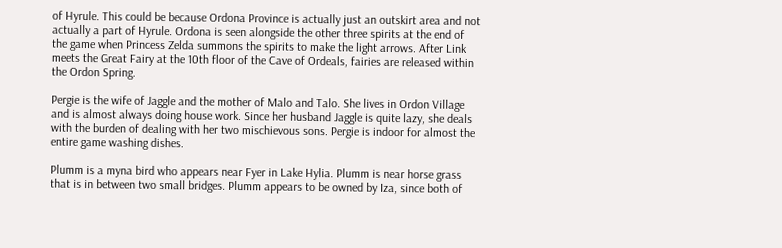of Hyrule. This could be because Ordona Province is actually just an outskirt area and not actually a part of Hyrule. Ordona is seen alongside the other three spirits at the end of the game when Princess Zelda summons the spirits to make the light arrows. After Link meets the Great Fairy at the 10th floor of the Cave of Ordeals, fairies are released within the Ordon Spring.

Pergie is the wife of Jaggle and the mother of Malo and Talo. She lives in Ordon Village and is almost always doing house work. Since her husband Jaggle is quite lazy, she deals with the burden of dealing with her two mischievous sons. Pergie is indoor for almost the entire game washing dishes.

Plumm is a myna bird who appears near Fyer in Lake Hylia. Plumm is near horse grass that is in between two small bridges. Plumm appears to be owned by Iza, since both of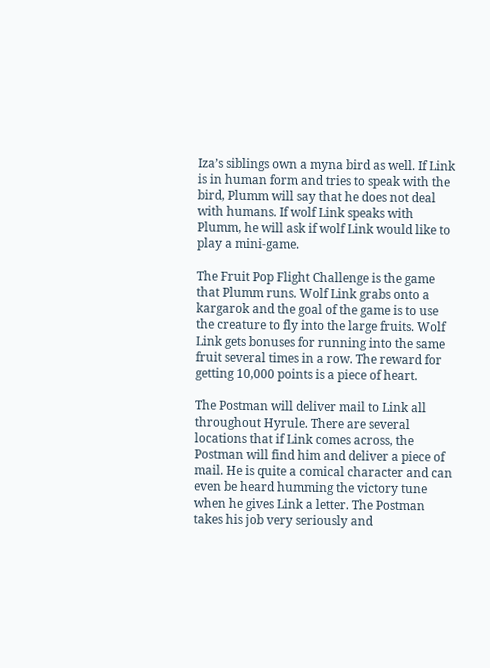Iza’s siblings own a myna bird as well. If Link is in human form and tries to speak with the bird, Plumm will say that he does not deal with humans. If wolf Link speaks with Plumm, he will ask if wolf Link would like to play a mini-game.

The Fruit Pop Flight Challenge is the game that Plumm runs. Wolf Link grabs onto a kargarok and the goal of the game is to use the creature to fly into the large fruits. Wolf Link gets bonuses for running into the same fruit several times in a row. The reward for getting 10,000 points is a piece of heart.

The Postman will deliver mail to Link all throughout Hyrule. There are several locations that if Link comes across, the Postman will find him and deliver a piece of mail. He is quite a comical character and can even be heard humming the victory tune when he gives Link a letter. The Postman takes his job very seriously and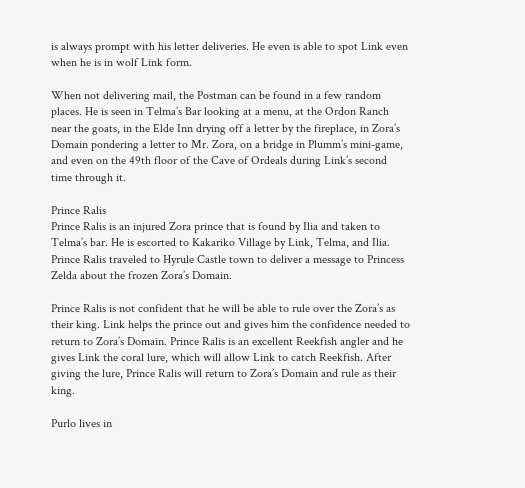is always prompt with his letter deliveries. He even is able to spot Link even when he is in wolf Link form.

When not delivering mail, the Postman can be found in a few random places. He is seen in Telma’s Bar looking at a menu, at the Ordon Ranch near the goats, in the Elde Inn drying off a letter by the fireplace, in Zora’s Domain pondering a letter to Mr. Zora, on a bridge in Plumm’s mini-game, and even on the 49th floor of the Cave of Ordeals during Link’s second time through it.

Prince Ralis
Prince Ralis is an injured Zora prince that is found by Ilia and taken to Telma’s bar. He is escorted to Kakariko Village by Link, Telma, and Ilia. Prince Ralis traveled to Hyrule Castle town to deliver a message to Princess Zelda about the frozen Zora’s Domain.

Prince Ralis is not confident that he will be able to rule over the Zora’s as their king. Link helps the prince out and gives him the confidence needed to return to Zora’s Domain. Prince Ralis is an excellent Reekfish angler and he gives Link the coral lure, which will allow Link to catch Reekfish. After giving the lure, Prince Ralis will return to Zora’s Domain and rule as their king.

Purlo lives in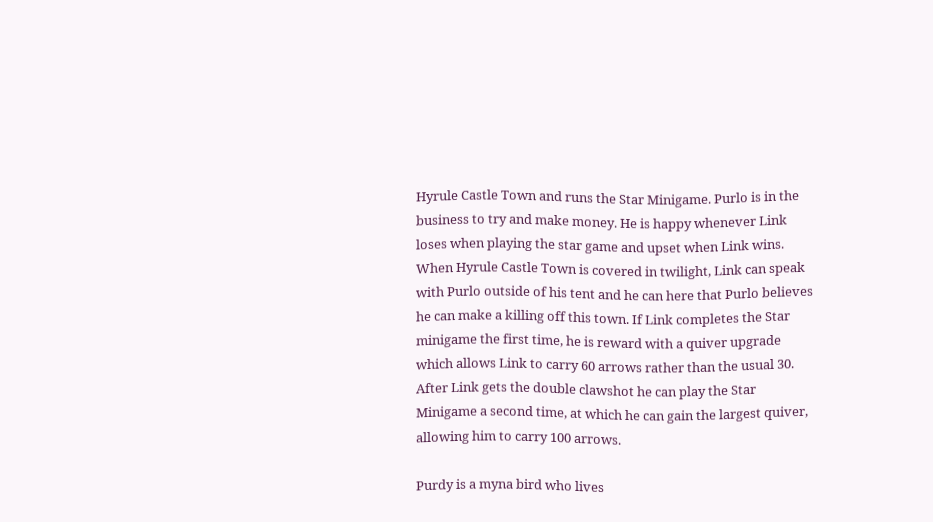Hyrule Castle Town and runs the Star Minigame. Purlo is in the business to try and make money. He is happy whenever Link loses when playing the star game and upset when Link wins. When Hyrule Castle Town is covered in twilight, Link can speak with Purlo outside of his tent and he can here that Purlo believes he can make a killing off this town. If Link completes the Star minigame the first time, he is reward with a quiver upgrade which allows Link to carry 60 arrows rather than the usual 30. After Link gets the double clawshot he can play the Star Minigame a second time, at which he can gain the largest quiver, allowing him to carry 100 arrows.

Purdy is a myna bird who lives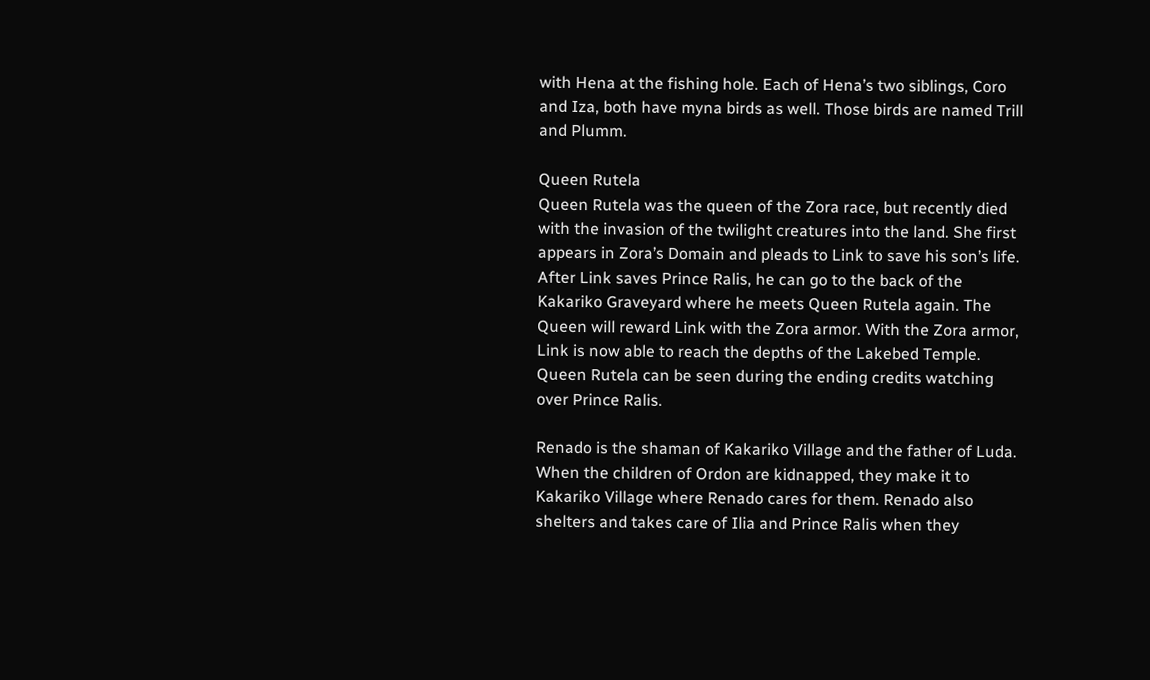with Hena at the fishing hole. Each of Hena’s two siblings, Coro and Iza, both have myna birds as well. Those birds are named Trill and Plumm.

Queen Rutela
Queen Rutela was the queen of the Zora race, but recently died with the invasion of the twilight creatures into the land. She first appears in Zora’s Domain and pleads to Link to save his son’s life. After Link saves Prince Ralis, he can go to the back of the Kakariko Graveyard where he meets Queen Rutela again. The Queen will reward Link with the Zora armor. With the Zora armor, Link is now able to reach the depths of the Lakebed Temple. Queen Rutela can be seen during the ending credits watching over Prince Ralis.

Renado is the shaman of Kakariko Village and the father of Luda. When the children of Ordon are kidnapped, they make it to Kakariko Village where Renado cares for them. Renado also shelters and takes care of Ilia and Prince Ralis when they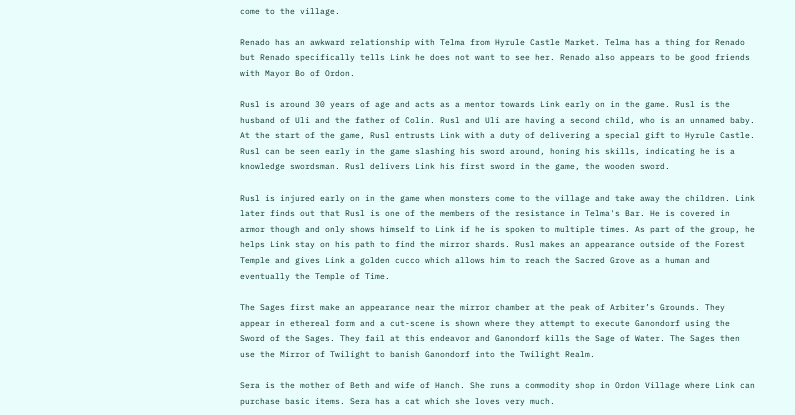come to the village.

Renado has an awkward relationship with Telma from Hyrule Castle Market. Telma has a thing for Renado but Renado specifically tells Link he does not want to see her. Renado also appears to be good friends with Mayor Bo of Ordon.

Rusl is around 30 years of age and acts as a mentor towards Link early on in the game. Rusl is the husband of Uli and the father of Colin. Rusl and Uli are having a second child, who is an unnamed baby. At the start of the game, Rusl entrusts Link with a duty of delivering a special gift to Hyrule Castle. Rusl can be seen early in the game slashing his sword around, honing his skills, indicating he is a knowledge swordsman. Rusl delivers Link his first sword in the game, the wooden sword.

Rusl is injured early on in the game when monsters come to the village and take away the children. Link later finds out that Rusl is one of the members of the resistance in Telma's Bar. He is covered in armor though and only shows himself to Link if he is spoken to multiple times. As part of the group, he helps Link stay on his path to find the mirror shards. Rusl makes an appearance outside of the Forest Temple and gives Link a golden cucco which allows him to reach the Sacred Grove as a human and eventually the Temple of Time.

The Sages first make an appearance near the mirror chamber at the peak of Arbiter’s Grounds. They appear in ethereal form and a cut-scene is shown where they attempt to execute Ganondorf using the Sword of the Sages. They fail at this endeavor and Ganondorf kills the Sage of Water. The Sages then use the Mirror of Twilight to banish Ganondorf into the Twilight Realm.

Sera is the mother of Beth and wife of Hanch. She runs a commodity shop in Ordon Village where Link can purchase basic items. Sera has a cat which she loves very much.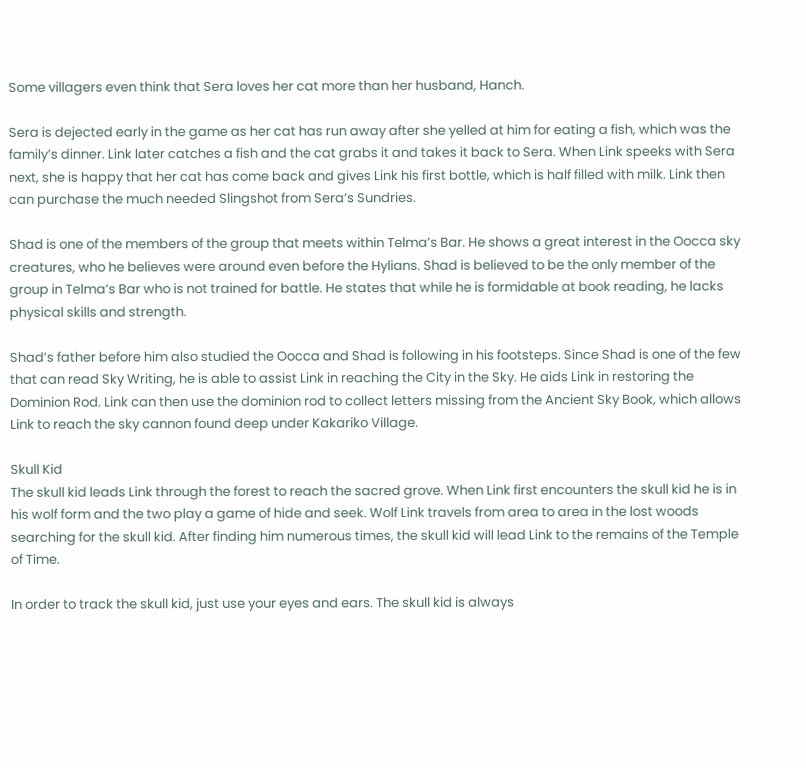Some villagers even think that Sera loves her cat more than her husband, Hanch.

Sera is dejected early in the game as her cat has run away after she yelled at him for eating a fish, which was the family’s dinner. Link later catches a fish and the cat grabs it and takes it back to Sera. When Link speeks with Sera next, she is happy that her cat has come back and gives Link his first bottle, which is half filled with milk. Link then can purchase the much needed Slingshot from Sera’s Sundries.

Shad is one of the members of the group that meets within Telma’s Bar. He shows a great interest in the Oocca sky creatures, who he believes were around even before the Hylians. Shad is believed to be the only member of the group in Telma’s Bar who is not trained for battle. He states that while he is formidable at book reading, he lacks physical skills and strength.

Shad’s father before him also studied the Oocca and Shad is following in his footsteps. Since Shad is one of the few that can read Sky Writing, he is able to assist Link in reaching the City in the Sky. He aids Link in restoring the Dominion Rod. Link can then use the dominion rod to collect letters missing from the Ancient Sky Book, which allows Link to reach the sky cannon found deep under Kakariko Village.

Skull Kid
The skull kid leads Link through the forest to reach the sacred grove. When Link first encounters the skull kid he is in his wolf form and the two play a game of hide and seek. Wolf Link travels from area to area in the lost woods searching for the skull kid. After finding him numerous times, the skull kid will lead Link to the remains of the Temple of Time.

In order to track the skull kid, just use your eyes and ears. The skull kid is always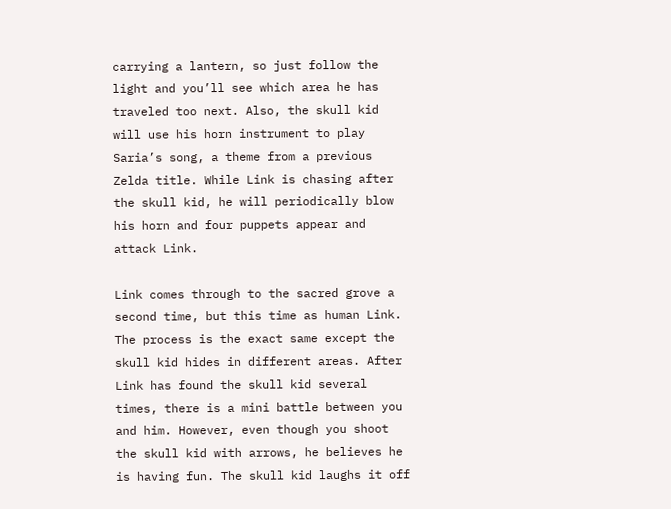carrying a lantern, so just follow the light and you’ll see which area he has traveled too next. Also, the skull kid will use his horn instrument to play Saria’s song, a theme from a previous Zelda title. While Link is chasing after the skull kid, he will periodically blow his horn and four puppets appear and attack Link.

Link comes through to the sacred grove a second time, but this time as human Link. The process is the exact same except the skull kid hides in different areas. After Link has found the skull kid several times, there is a mini battle between you and him. However, even though you shoot the skull kid with arrows, he believes he is having fun. The skull kid laughs it off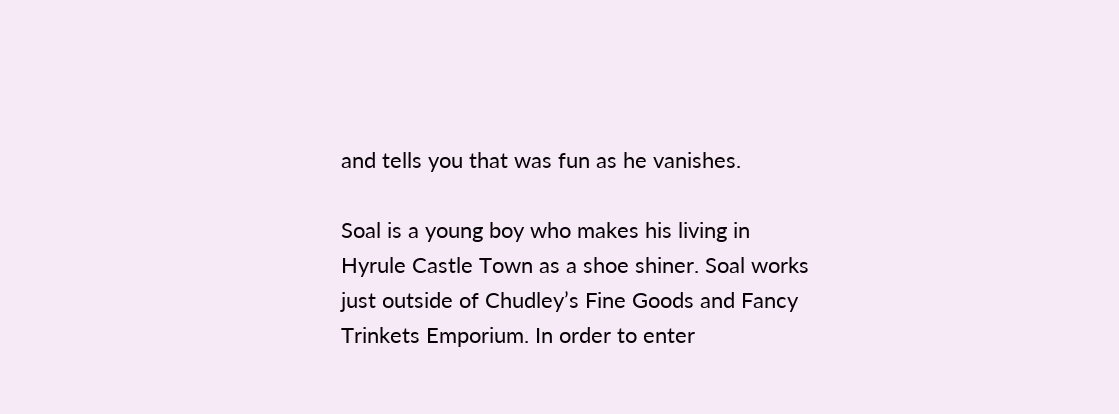and tells you that was fun as he vanishes.

Soal is a young boy who makes his living in Hyrule Castle Town as a shoe shiner. Soal works just outside of Chudley’s Fine Goods and Fancy Trinkets Emporium. In order to enter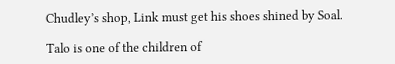Chudley’s shop, Link must get his shoes shined by Soal.

Talo is one of the children of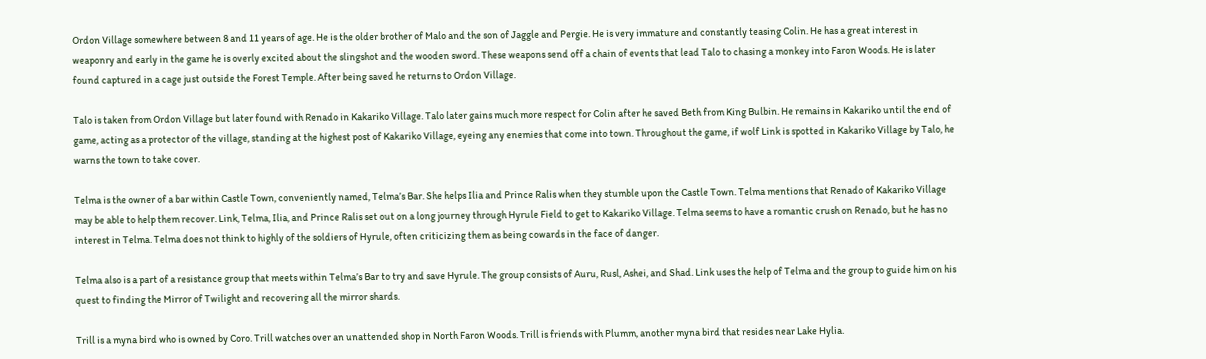Ordon Village somewhere between 8 and 11 years of age. He is the older brother of Malo and the son of Jaggle and Pergie. He is very immature and constantly teasing Colin. He has a great interest in weaponry and early in the game he is overly excited about the slingshot and the wooden sword. These weapons send off a chain of events that lead Talo to chasing a monkey into Faron Woods. He is later found captured in a cage just outside the Forest Temple. After being saved he returns to Ordon Village.

Talo is taken from Ordon Village but later found with Renado in Kakariko Village. Talo later gains much more respect for Colin after he saved Beth from King Bulbin. He remains in Kakariko until the end of game, acting as a protector of the village, standing at the highest post of Kakariko Village, eyeing any enemies that come into town. Throughout the game, if wolf Link is spotted in Kakariko Village by Talo, he warns the town to take cover.

Telma is the owner of a bar within Castle Town, conveniently named, Telma’s Bar. She helps Ilia and Prince Ralis when they stumble upon the Castle Town. Telma mentions that Renado of Kakariko Village may be able to help them recover. Link, Telma, Ilia, and Prince Ralis set out on a long journey through Hyrule Field to get to Kakariko Village. Telma seems to have a romantic crush on Renado, but he has no interest in Telma. Telma does not think to highly of the soldiers of Hyrule, often criticizing them as being cowards in the face of danger.

Telma also is a part of a resistance group that meets within Telma’s Bar to try and save Hyrule. The group consists of Auru, Rusl, Ashei, and Shad. Link uses the help of Telma and the group to guide him on his quest to finding the Mirror of Twilight and recovering all the mirror shards.

Trill is a myna bird who is owned by Coro. Trill watches over an unattended shop in North Faron Woods. Trill is friends with Plumm, another myna bird that resides near Lake Hylia.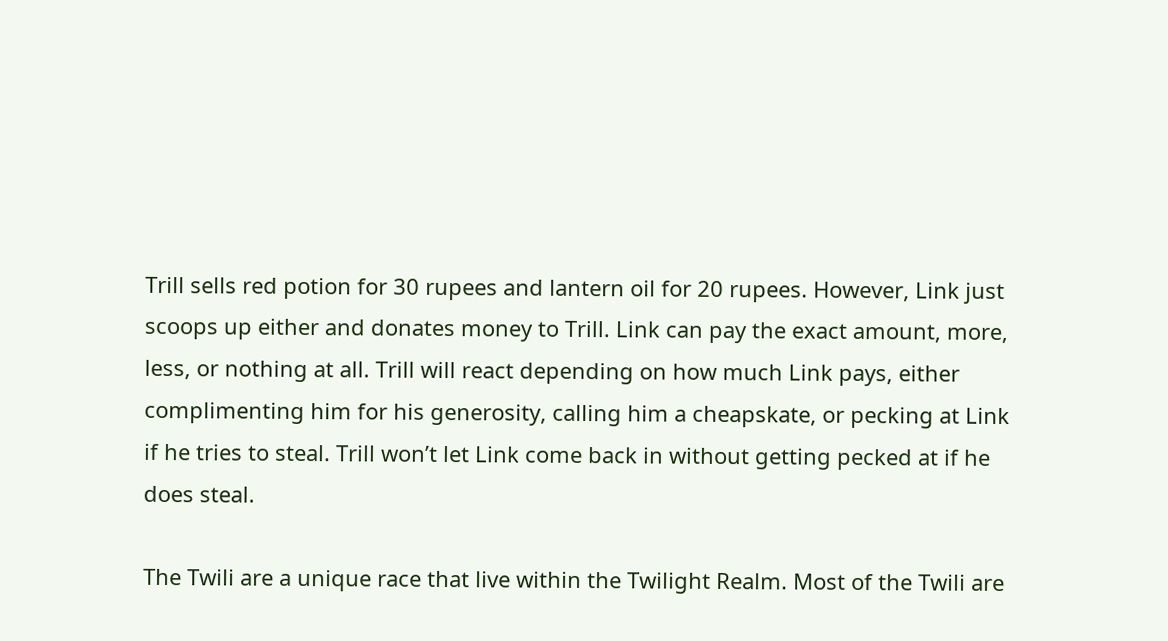Trill sells red potion for 30 rupees and lantern oil for 20 rupees. However, Link just scoops up either and donates money to Trill. Link can pay the exact amount, more, less, or nothing at all. Trill will react depending on how much Link pays, either complimenting him for his generosity, calling him a cheapskate, or pecking at Link if he tries to steal. Trill won’t let Link come back in without getting pecked at if he does steal.

The Twili are a unique race that live within the Twilight Realm. Most of the Twili are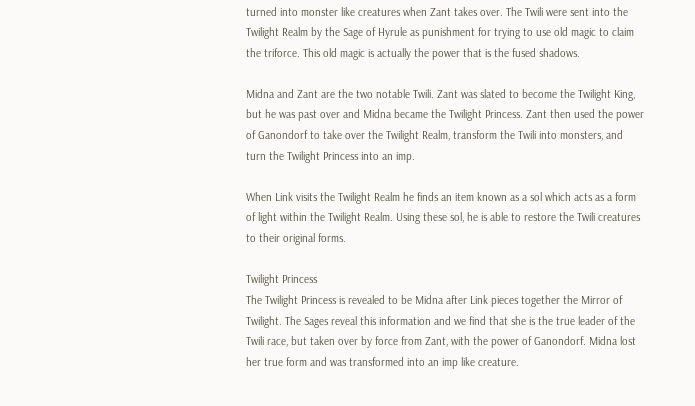turned into monster like creatures when Zant takes over. The Twili were sent into the Twilight Realm by the Sage of Hyrule as punishment for trying to use old magic to claim the triforce. This old magic is actually the power that is the fused shadows.

Midna and Zant are the two notable Twili. Zant was slated to become the Twilight King, but he was past over and Midna became the Twilight Princess. Zant then used the power of Ganondorf to take over the Twilight Realm, transform the Twili into monsters, and turn the Twilight Princess into an imp.

When Link visits the Twilight Realm he finds an item known as a sol which acts as a form of light within the Twilight Realm. Using these sol, he is able to restore the Twili creatures to their original forms.

Twilight Princess
The Twilight Princess is revealed to be Midna after Link pieces together the Mirror of Twilight. The Sages reveal this information and we find that she is the true leader of the Twili race, but taken over by force from Zant, with the power of Ganondorf. Midna lost her true form and was transformed into an imp like creature.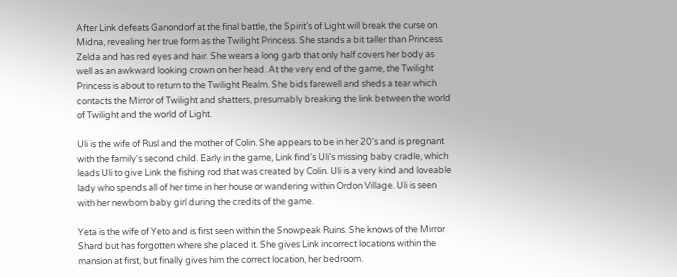After Link defeats Ganondorf at the final battle, the Spirit’s of Light will break the curse on Midna, revealing her true form as the Twilight Princess. She stands a bit taller than Princess Zelda and has red eyes and hair. She wears a long garb that only half covers her body as well as an awkward looking crown on her head. At the very end of the game, the Twilight Princess is about to return to the Twilight Realm. She bids farewell and sheds a tear which contacts the Mirror of Twilight and shatters, presumably breaking the link between the world of Twilight and the world of Light.

Uli is the wife of Rusl and the mother of Colin. She appears to be in her 20's and is pregnant with the family's second child. Early in the game, Link find's Uli's missing baby cradle, which leads Uli to give Link the fishing rod that was created by Colin. Uli is a very kind and loveable lady who spends all of her time in her house or wandering within Ordon Village. Uli is seen with her newborn baby girl during the credits of the game.

Yeta is the wife of Yeto and is first seen within the Snowpeak Ruins. She knows of the Mirror Shard but has forgotten where she placed it. She gives Link incorrect locations within the mansion at first, but finally gives him the correct location, her bedroom.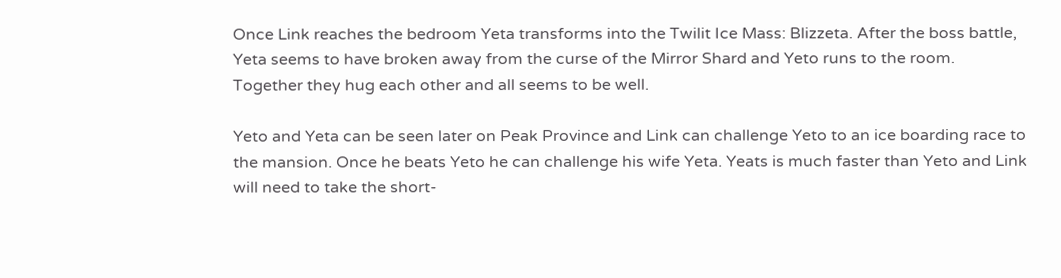Once Link reaches the bedroom Yeta transforms into the Twilit Ice Mass: Blizzeta. After the boss battle, Yeta seems to have broken away from the curse of the Mirror Shard and Yeto runs to the room. Together they hug each other and all seems to be well.

Yeto and Yeta can be seen later on Peak Province and Link can challenge Yeto to an ice boarding race to the mansion. Once he beats Yeto he can challenge his wife Yeta. Yeats is much faster than Yeto and Link will need to take the short-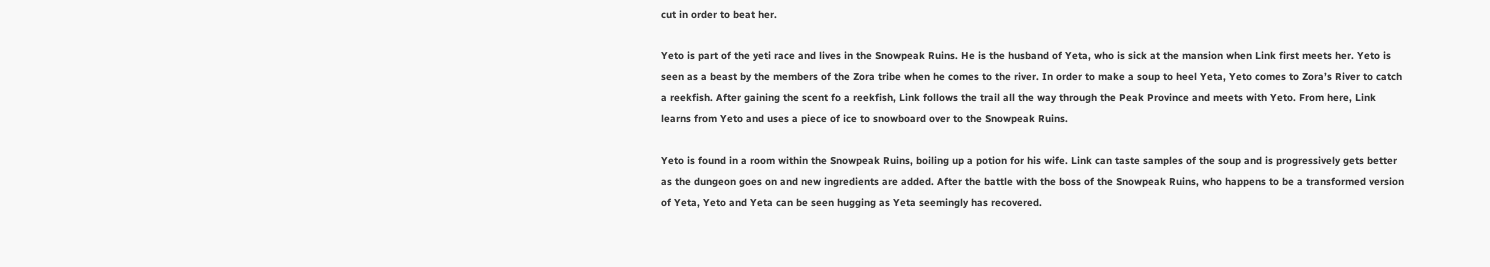cut in order to beat her.

Yeto is part of the yeti race and lives in the Snowpeak Ruins. He is the husband of Yeta, who is sick at the mansion when Link first meets her. Yeto is seen as a beast by the members of the Zora tribe when he comes to the river. In order to make a soup to heel Yeta, Yeto comes to Zora’s River to catch a reekfish. After gaining the scent fo a reekfish, Link follows the trail all the way through the Peak Province and meets with Yeto. From here, Link learns from Yeto and uses a piece of ice to snowboard over to the Snowpeak Ruins.

Yeto is found in a room within the Snowpeak Ruins, boiling up a potion for his wife. Link can taste samples of the soup and is progressively gets better as the dungeon goes on and new ingredients are added. After the battle with the boss of the Snowpeak Ruins, who happens to be a transformed version of Yeta, Yeto and Yeta can be seen hugging as Yeta seemingly has recovered.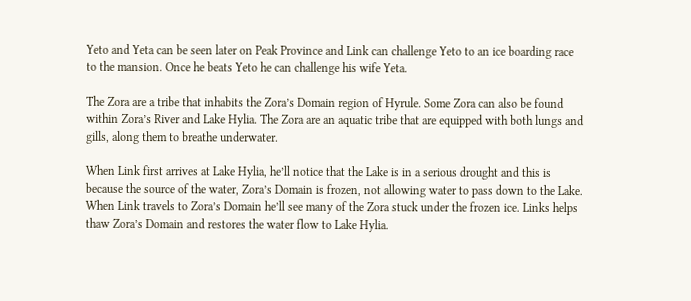Yeto and Yeta can be seen later on Peak Province and Link can challenge Yeto to an ice boarding race to the mansion. Once he beats Yeto he can challenge his wife Yeta.

The Zora are a tribe that inhabits the Zora’s Domain region of Hyrule. Some Zora can also be found within Zora’s River and Lake Hylia. The Zora are an aquatic tribe that are equipped with both lungs and gills, along them to breathe underwater.

When Link first arrives at Lake Hylia, he’ll notice that the Lake is in a serious drought and this is because the source of the water, Zora’s Domain is frozen, not allowing water to pass down to the Lake. When Link travels to Zora’s Domain he’ll see many of the Zora stuck under the frozen ice. Links helps thaw Zora’s Domain and restores the water flow to Lake Hylia.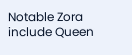Notable Zora include Queen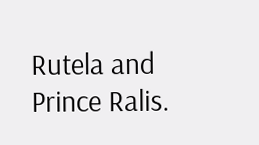Rutela and Prince Ralis.